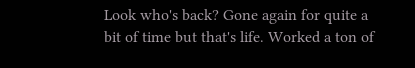Look who's back? Gone again for quite a bit of time but that's life. Worked a ton of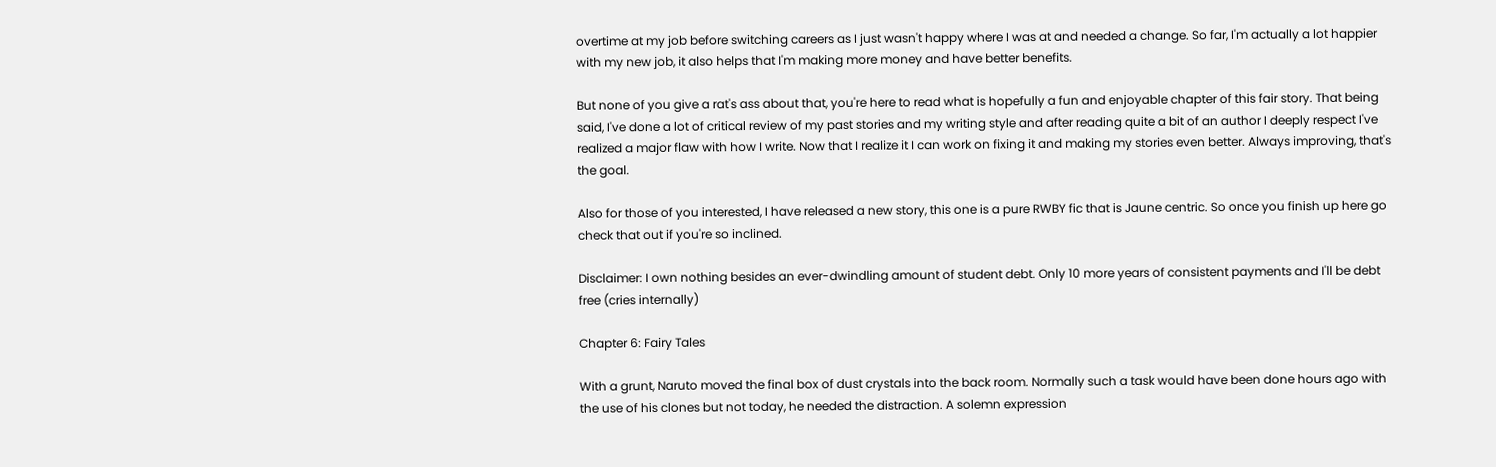overtime at my job before switching careers as I just wasn't happy where I was at and needed a change. So far, I'm actually a lot happier with my new job, it also helps that I'm making more money and have better benefits.

But none of you give a rat's ass about that, you're here to read what is hopefully a fun and enjoyable chapter of this fair story. That being said, I've done a lot of critical review of my past stories and my writing style and after reading quite a bit of an author I deeply respect I've realized a major flaw with how I write. Now that I realize it I can work on fixing it and making my stories even better. Always improving, that's the goal.

Also for those of you interested, I have released a new story, this one is a pure RWBY fic that is Jaune centric. So once you finish up here go check that out if you're so inclined.

Disclaimer: I own nothing besides an ever-dwindling amount of student debt. Only 10 more years of consistent payments and I'll be debt free (cries internally)

Chapter 6: Fairy Tales

With a grunt, Naruto moved the final box of dust crystals into the back room. Normally such a task would have been done hours ago with the use of his clones but not today, he needed the distraction. A solemn expression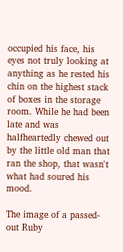occupied his face, his eyes not truly looking at anything as he rested his chin on the highest stack of boxes in the storage room. While he had been late and was halfheartedly chewed out by the little old man that ran the shop, that wasn't what had soured his mood.

The image of a passed-out Ruby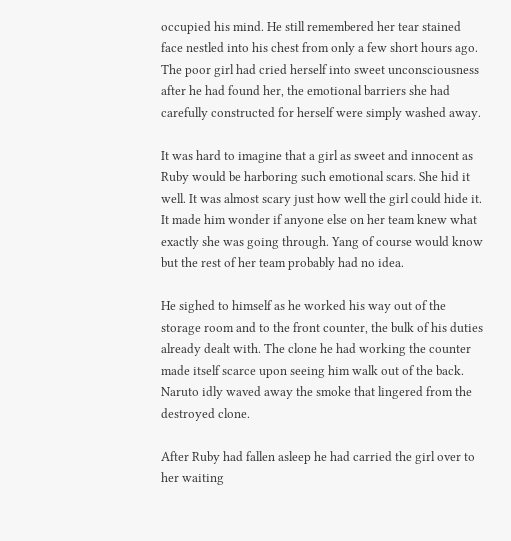occupied his mind. He still remembered her tear stained face nestled into his chest from only a few short hours ago. The poor girl had cried herself into sweet unconsciousness after he had found her, the emotional barriers she had carefully constructed for herself were simply washed away.

It was hard to imagine that a girl as sweet and innocent as Ruby would be harboring such emotional scars. She hid it well. It was almost scary just how well the girl could hide it. It made him wonder if anyone else on her team knew what exactly she was going through. Yang of course would know but the rest of her team probably had no idea.

He sighed to himself as he worked his way out of the storage room and to the front counter, the bulk of his duties already dealt with. The clone he had working the counter made itself scarce upon seeing him walk out of the back. Naruto idly waved away the smoke that lingered from the destroyed clone.

After Ruby had fallen asleep he had carried the girl over to her waiting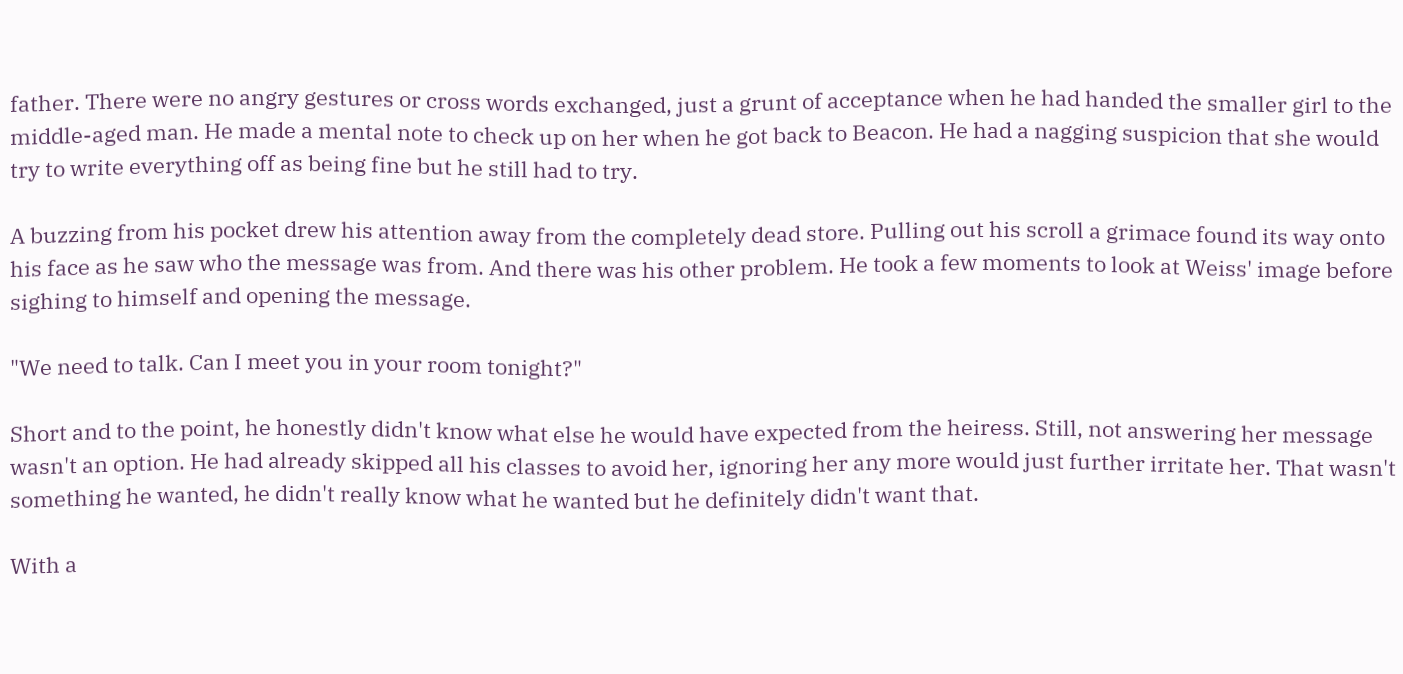father. There were no angry gestures or cross words exchanged, just a grunt of acceptance when he had handed the smaller girl to the middle-aged man. He made a mental note to check up on her when he got back to Beacon. He had a nagging suspicion that she would try to write everything off as being fine but he still had to try.

A buzzing from his pocket drew his attention away from the completely dead store. Pulling out his scroll a grimace found its way onto his face as he saw who the message was from. And there was his other problem. He took a few moments to look at Weiss' image before sighing to himself and opening the message.

"We need to talk. Can I meet you in your room tonight?"

Short and to the point, he honestly didn't know what else he would have expected from the heiress. Still, not answering her message wasn't an option. He had already skipped all his classes to avoid her, ignoring her any more would just further irritate her. That wasn't something he wanted, he didn't really know what he wanted but he definitely didn't want that.

With a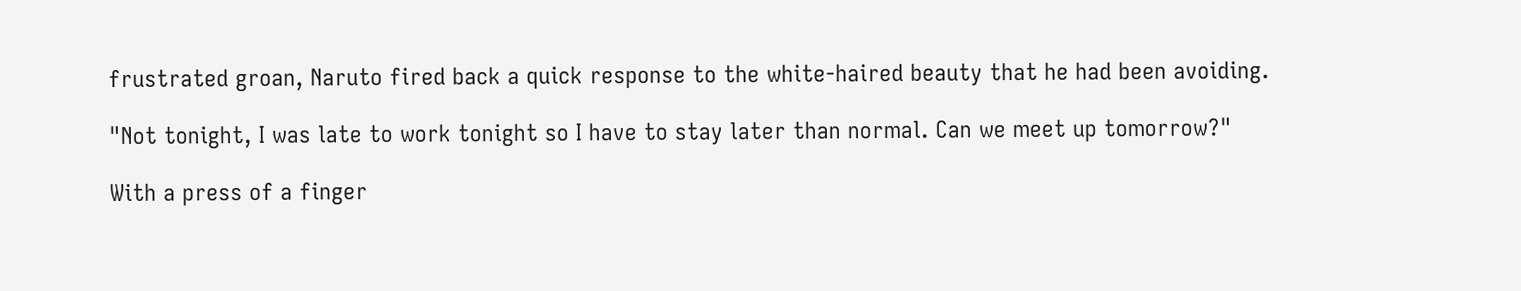frustrated groan, Naruto fired back a quick response to the white-haired beauty that he had been avoiding.

"Not tonight, I was late to work tonight so I have to stay later than normal. Can we meet up tomorrow?"

With a press of a finger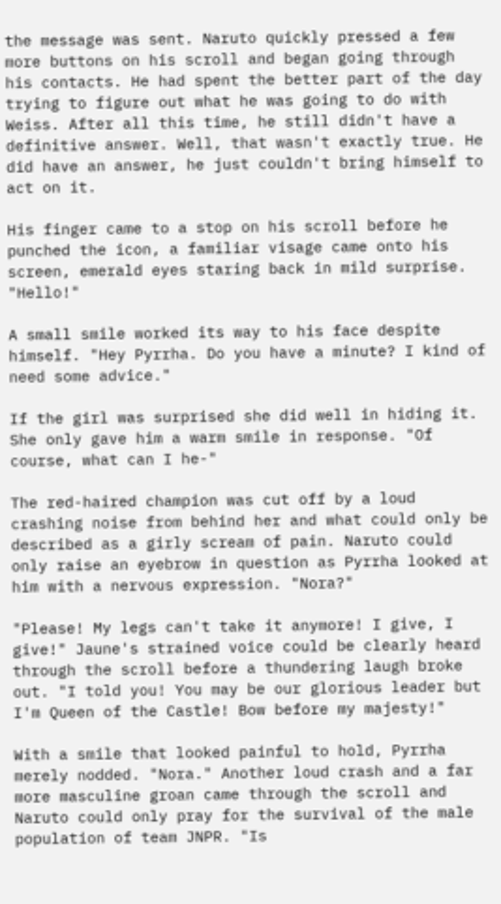the message was sent. Naruto quickly pressed a few more buttons on his scroll and began going through his contacts. He had spent the better part of the day trying to figure out what he was going to do with Weiss. After all this time, he still didn't have a definitive answer. Well, that wasn't exactly true. He did have an answer, he just couldn't bring himself to act on it.

His finger came to a stop on his scroll before he punched the icon, a familiar visage came onto his screen, emerald eyes staring back in mild surprise. "Hello!"

A small smile worked its way to his face despite himself. "Hey Pyrrha. Do you have a minute? I kind of need some advice."

If the girl was surprised she did well in hiding it. She only gave him a warm smile in response. "Of course, what can I he-"

The red-haired champion was cut off by a loud crashing noise from behind her and what could only be described as a girly scream of pain. Naruto could only raise an eyebrow in question as Pyrrha looked at him with a nervous expression. "Nora?"

"Please! My legs can't take it anymore! I give, I give!" Jaune's strained voice could be clearly heard through the scroll before a thundering laugh broke out. "I told you! You may be our glorious leader but I'm Queen of the Castle! Bow before my majesty!"

With a smile that looked painful to hold, Pyrrha merely nodded. "Nora." Another loud crash and a far more masculine groan came through the scroll and Naruto could only pray for the survival of the male population of team JNPR. "Is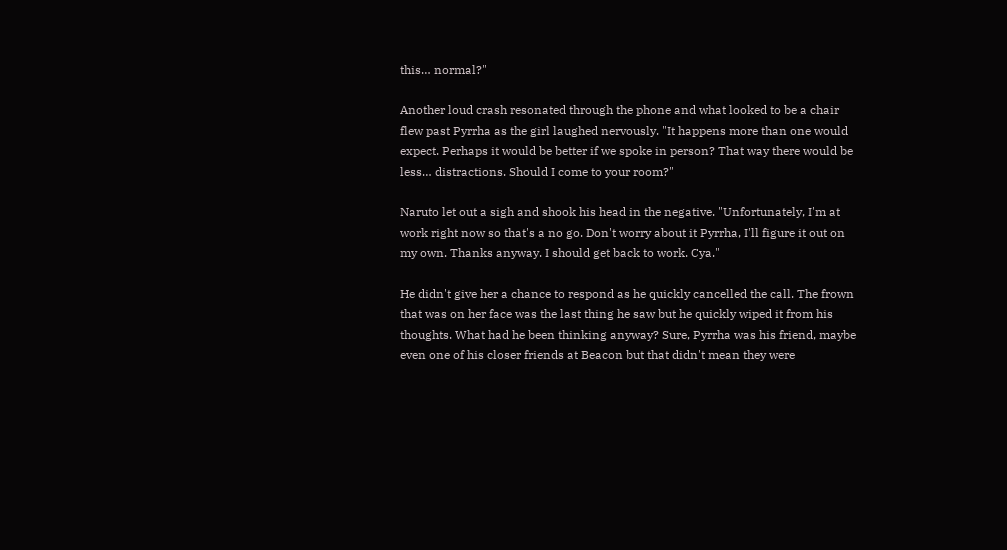this… normal?"

Another loud crash resonated through the phone and what looked to be a chair flew past Pyrrha as the girl laughed nervously. "It happens more than one would expect. Perhaps it would be better if we spoke in person? That way there would be less… distractions. Should I come to your room?"

Naruto let out a sigh and shook his head in the negative. "Unfortunately, I'm at work right now so that's a no go. Don't worry about it Pyrrha, I'll figure it out on my own. Thanks anyway. I should get back to work. Cya."

He didn't give her a chance to respond as he quickly cancelled the call. The frown that was on her face was the last thing he saw but he quickly wiped it from his thoughts. What had he been thinking anyway? Sure, Pyrrha was his friend, maybe even one of his closer friends at Beacon but that didn't mean they were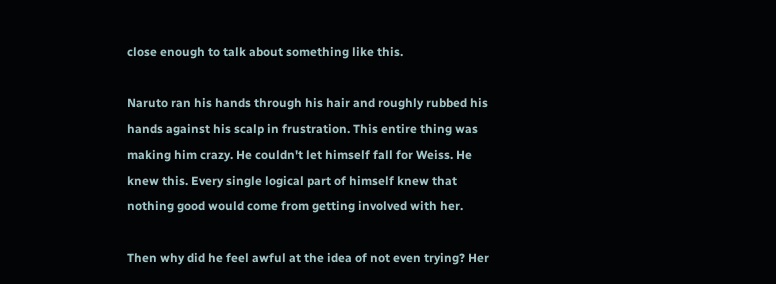close enough to talk about something like this.

Naruto ran his hands through his hair and roughly rubbed his hands against his scalp in frustration. This entire thing was making him crazy. He couldn't let himself fall for Weiss. He knew this. Every single logical part of himself knew that nothing good would come from getting involved with her.

Then why did he feel awful at the idea of not even trying? Her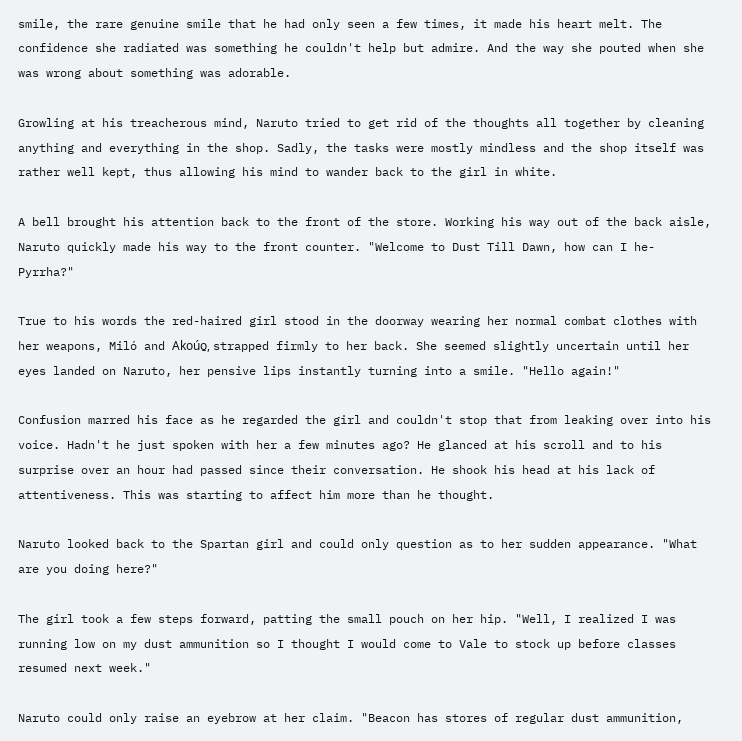smile, the rare genuine smile that he had only seen a few times, it made his heart melt. The confidence she radiated was something he couldn't help but admire. And the way she pouted when she was wrong about something was adorable.

Growling at his treacherous mind, Naruto tried to get rid of the thoughts all together by cleaning anything and everything in the shop. Sadly, the tasks were mostly mindless and the shop itself was rather well kept, thus allowing his mind to wander back to the girl in white.

A bell brought his attention back to the front of the store. Working his way out of the back aisle, Naruto quickly made his way to the front counter. "Welcome to Dust Till Dawn, how can I he- Pyrrha?"

True to his words the red-haired girl stood in the doorway wearing her normal combat clothes with her weapons, Miló and Akoúo̱, strapped firmly to her back. She seemed slightly uncertain until her eyes landed on Naruto, her pensive lips instantly turning into a smile. "Hello again!"

Confusion marred his face as he regarded the girl and couldn't stop that from leaking over into his voice. Hadn't he just spoken with her a few minutes ago? He glanced at his scroll and to his surprise over an hour had passed since their conversation. He shook his head at his lack of attentiveness. This was starting to affect him more than he thought.

Naruto looked back to the Spartan girl and could only question as to her sudden appearance. "What are you doing here?"

The girl took a few steps forward, patting the small pouch on her hip. "Well, I realized I was running low on my dust ammunition so I thought I would come to Vale to stock up before classes resumed next week."

Naruto could only raise an eyebrow at her claim. "Beacon has stores of regular dust ammunition,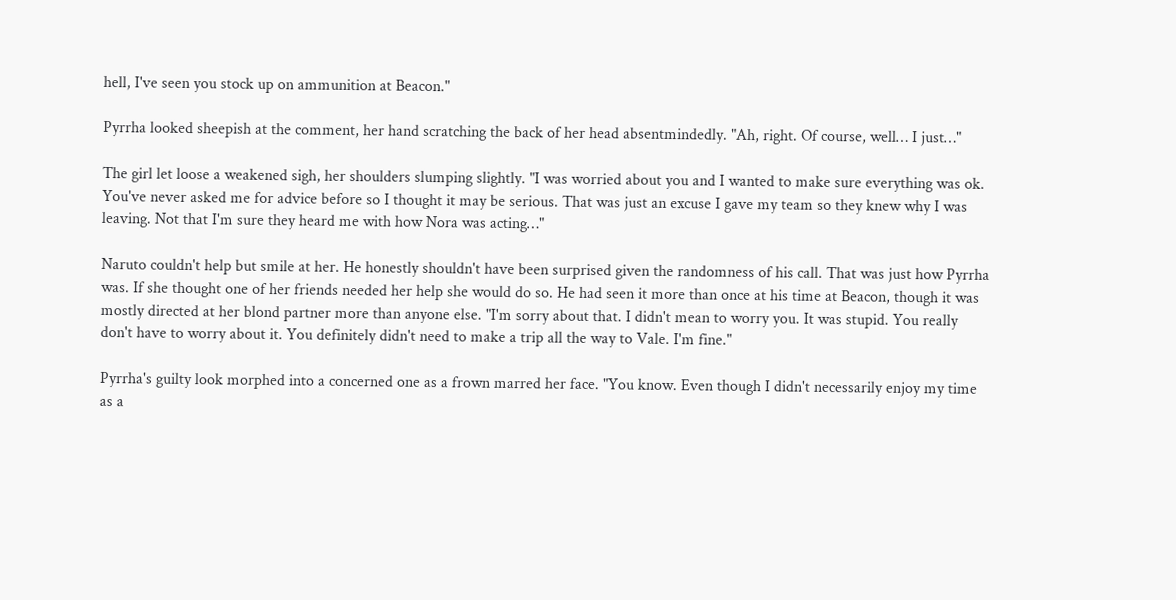hell, I've seen you stock up on ammunition at Beacon."

Pyrrha looked sheepish at the comment, her hand scratching the back of her head absentmindedly. "Ah, right. Of course, well… I just…"

The girl let loose a weakened sigh, her shoulders slumping slightly. "I was worried about you and I wanted to make sure everything was ok. You've never asked me for advice before so I thought it may be serious. That was just an excuse I gave my team so they knew why I was leaving. Not that I'm sure they heard me with how Nora was acting…"

Naruto couldn't help but smile at her. He honestly shouldn't have been surprised given the randomness of his call. That was just how Pyrrha was. If she thought one of her friends needed her help she would do so. He had seen it more than once at his time at Beacon, though it was mostly directed at her blond partner more than anyone else. "I'm sorry about that. I didn't mean to worry you. It was stupid. You really don't have to worry about it. You definitely didn't need to make a trip all the way to Vale. I'm fine."

Pyrrha's guilty look morphed into a concerned one as a frown marred her face. "You know. Even though I didn't necessarily enjoy my time as a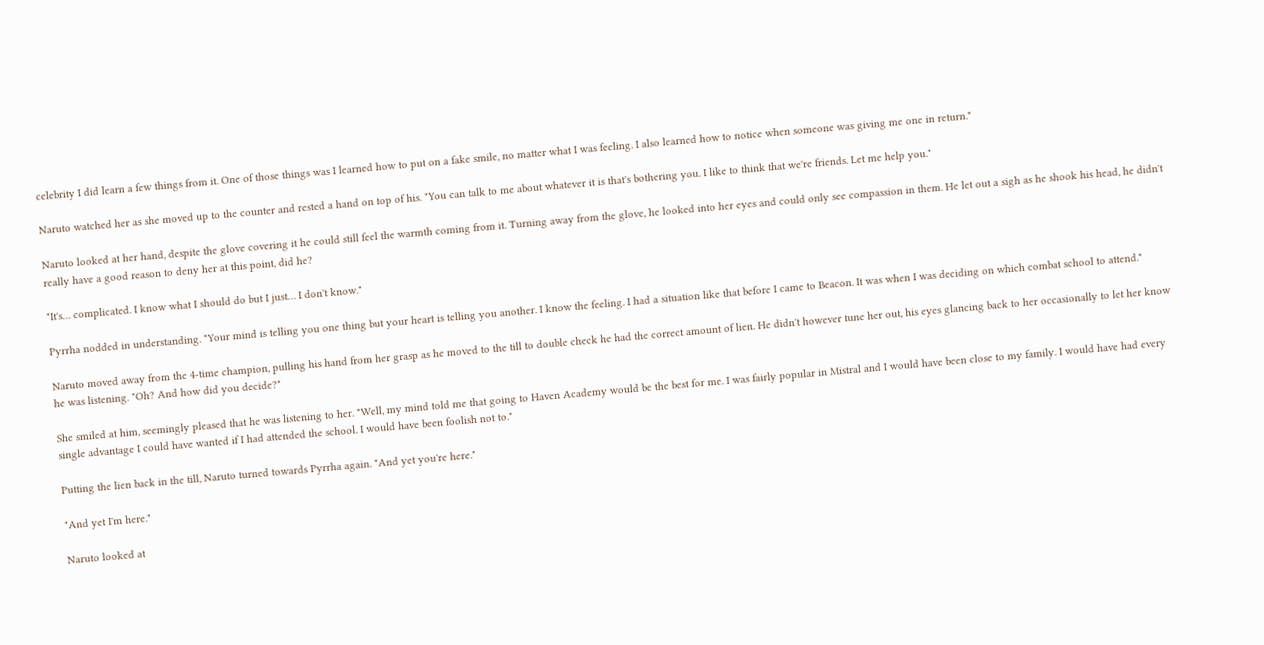celebrity I did learn a few things from it. One of those things was I learned how to put on a fake smile, no matter what I was feeling. I also learned how to notice when someone was giving me one in return."

Naruto watched her as she moved up to the counter and rested a hand on top of his. "You can talk to me about whatever it is that's bothering you. I like to think that we're friends. Let me help you."

Naruto looked at her hand, despite the glove covering it he could still feel the warmth coming from it. Turning away from the glove, he looked into her eyes and could only see compassion in them. He let out a sigh as he shook his head, he didn't really have a good reason to deny her at this point, did he?

"It's… complicated. I know what I should do but I just… I don't know."

Pyrrha nodded in understanding. "Your mind is telling you one thing but your heart is telling you another. I know the feeling. I had a situation like that before I came to Beacon. It was when I was deciding on which combat school to attend."

Naruto moved away from the 4-time champion, pulling his hand from her grasp as he moved to the till to double check he had the correct amount of lien. He didn't however tune her out, his eyes glancing back to her occasionally to let her know he was listening. "Oh? And how did you decide?"

She smiled at him, seemingly pleased that he was listening to her. "Well, my mind told me that going to Haven Academy would be the best for me. I was fairly popular in Mistral and I would have been close to my family. I would have had every single advantage I could have wanted if I had attended the school. I would have been foolish not to."

Putting the lien back in the till, Naruto turned towards Pyrrha again. "And yet you're here."

"And yet I'm here."

Naruto looked at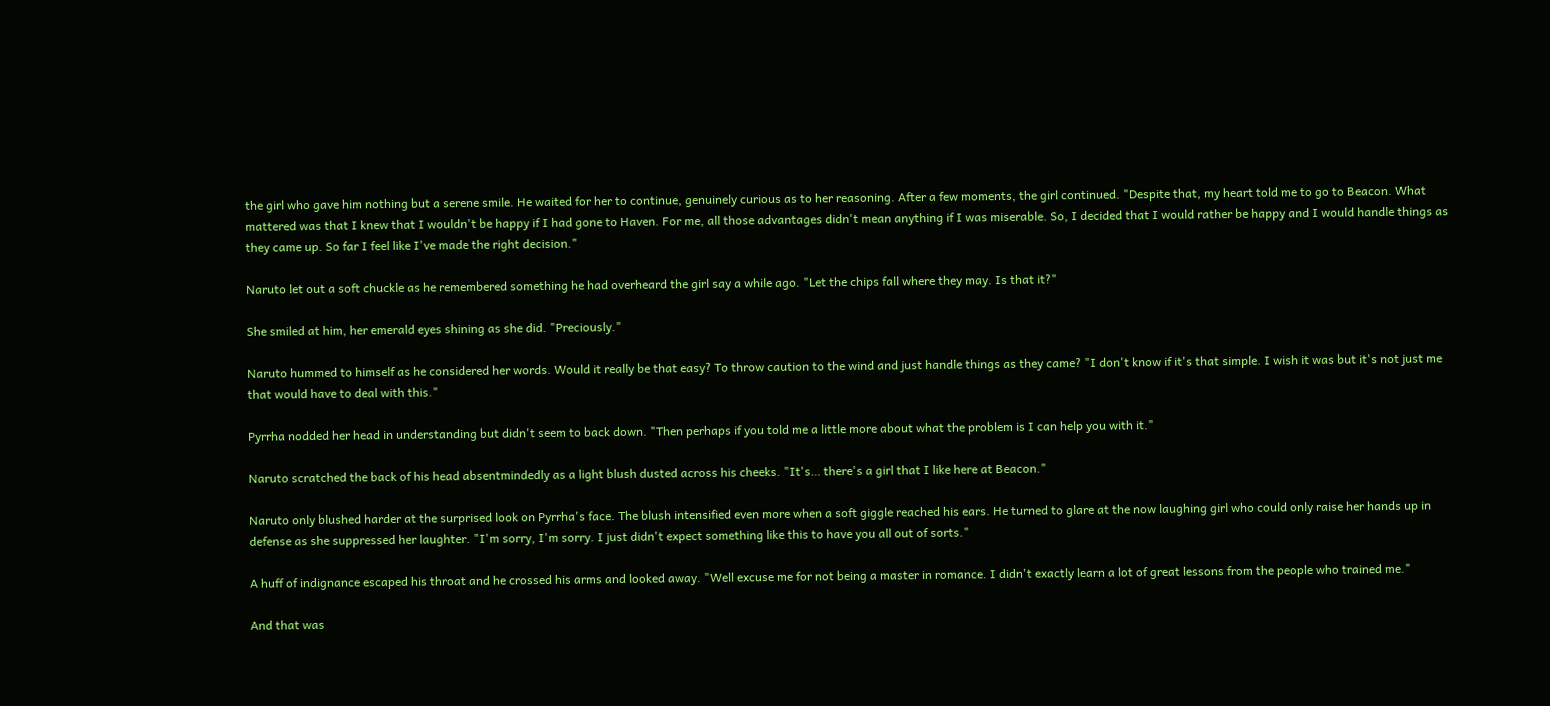the girl who gave him nothing but a serene smile. He waited for her to continue, genuinely curious as to her reasoning. After a few moments, the girl continued. "Despite that, my heart told me to go to Beacon. What mattered was that I knew that I wouldn't be happy if I had gone to Haven. For me, all those advantages didn't mean anything if I was miserable. So, I decided that I would rather be happy and I would handle things as they came up. So far I feel like I've made the right decision."

Naruto let out a soft chuckle as he remembered something he had overheard the girl say a while ago. "Let the chips fall where they may. Is that it?"

She smiled at him, her emerald eyes shining as she did. "Preciously."

Naruto hummed to himself as he considered her words. Would it really be that easy? To throw caution to the wind and just handle things as they came? "I don't know if it's that simple. I wish it was but it's not just me that would have to deal with this."

Pyrrha nodded her head in understanding but didn't seem to back down. "Then perhaps if you told me a little more about what the problem is I can help you with it."

Naruto scratched the back of his head absentmindedly as a light blush dusted across his cheeks. "It's… there's a girl that I like here at Beacon."

Naruto only blushed harder at the surprised look on Pyrrha's face. The blush intensified even more when a soft giggle reached his ears. He turned to glare at the now laughing girl who could only raise her hands up in defense as she suppressed her laughter. "I'm sorry, I'm sorry. I just didn't expect something like this to have you all out of sorts."

A huff of indignance escaped his throat and he crossed his arms and looked away. "Well excuse me for not being a master in romance. I didn't exactly learn a lot of great lessons from the people who trained me."

And that was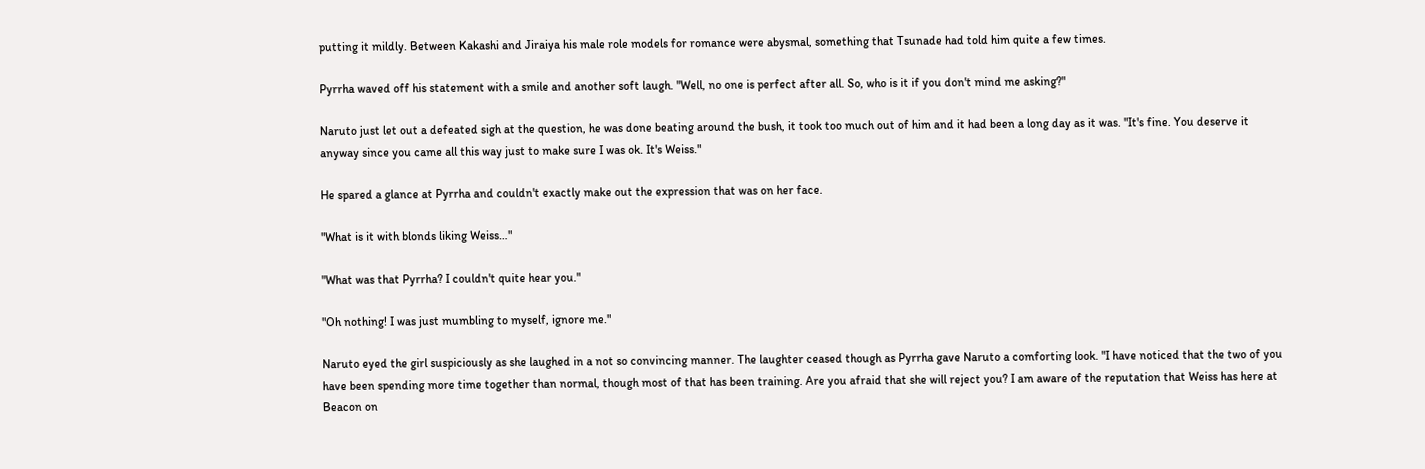putting it mildly. Between Kakashi and Jiraiya his male role models for romance were abysmal, something that Tsunade had told him quite a few times.

Pyrrha waved off his statement with a smile and another soft laugh. "Well, no one is perfect after all. So, who is it if you don't mind me asking?"

Naruto just let out a defeated sigh at the question, he was done beating around the bush, it took too much out of him and it had been a long day as it was. "It's fine. You deserve it anyway since you came all this way just to make sure I was ok. It's Weiss."

He spared a glance at Pyrrha and couldn't exactly make out the expression that was on her face.

"What is it with blonds liking Weiss…"

"What was that Pyrrha? I couldn't quite hear you."

"Oh nothing! I was just mumbling to myself, ignore me."

Naruto eyed the girl suspiciously as she laughed in a not so convincing manner. The laughter ceased though as Pyrrha gave Naruto a comforting look. "I have noticed that the two of you have been spending more time together than normal, though most of that has been training. Are you afraid that she will reject you? I am aware of the reputation that Weiss has here at Beacon on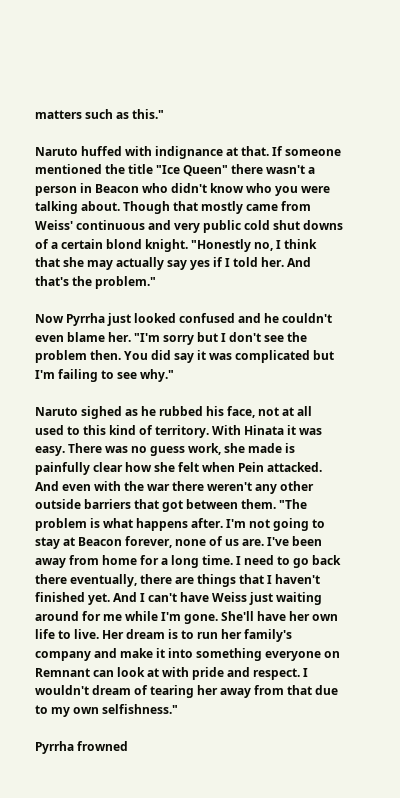matters such as this."

Naruto huffed with indignance at that. If someone mentioned the title "Ice Queen" there wasn't a person in Beacon who didn't know who you were talking about. Though that mostly came from Weiss' continuous and very public cold shut downs of a certain blond knight. "Honestly no, I think that she may actually say yes if I told her. And that's the problem."

Now Pyrrha just looked confused and he couldn't even blame her. "I'm sorry but I don't see the problem then. You did say it was complicated but I'm failing to see why."

Naruto sighed as he rubbed his face, not at all used to this kind of territory. With Hinata it was easy. There was no guess work, she made is painfully clear how she felt when Pein attacked. And even with the war there weren't any other outside barriers that got between them. "The problem is what happens after. I'm not going to stay at Beacon forever, none of us are. I've been away from home for a long time. I need to go back there eventually, there are things that I haven't finished yet. And I can't have Weiss just waiting around for me while I'm gone. She'll have her own life to live. Her dream is to run her family's company and make it into something everyone on Remnant can look at with pride and respect. I wouldn't dream of tearing her away from that due to my own selfishness."

Pyrrha frowned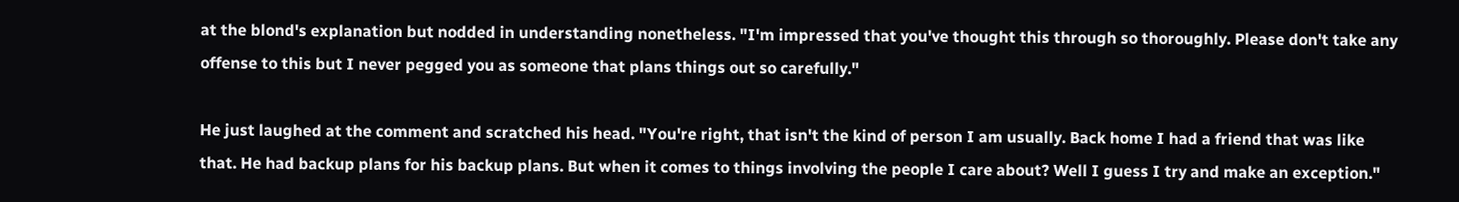at the blond's explanation but nodded in understanding nonetheless. "I'm impressed that you've thought this through so thoroughly. Please don't take any offense to this but I never pegged you as someone that plans things out so carefully."

He just laughed at the comment and scratched his head. "You're right, that isn't the kind of person I am usually. Back home I had a friend that was like that. He had backup plans for his backup plans. But when it comes to things involving the people I care about? Well I guess I try and make an exception."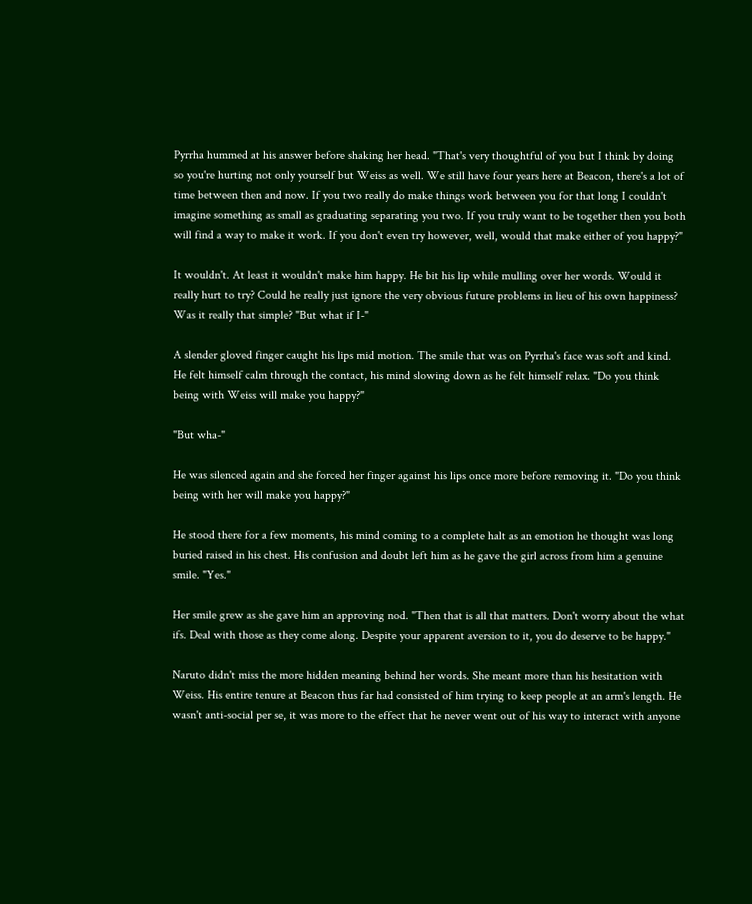Pyrrha hummed at his answer before shaking her head. "That's very thoughtful of you but I think by doing so you're hurting not only yourself but Weiss as well. We still have four years here at Beacon, there's a lot of time between then and now. If you two really do make things work between you for that long I couldn't imagine something as small as graduating separating you two. If you truly want to be together then you both will find a way to make it work. If you don't even try however, well, would that make either of you happy?"

It wouldn't. At least it wouldn't make him happy. He bit his lip while mulling over her words. Would it really hurt to try? Could he really just ignore the very obvious future problems in lieu of his own happiness? Was it really that simple? "But what if I-"

A slender gloved finger caught his lips mid motion. The smile that was on Pyrrha's face was soft and kind. He felt himself calm through the contact, his mind slowing down as he felt himself relax. "Do you think being with Weiss will make you happy?"

"But wha-"

He was silenced again and she forced her finger against his lips once more before removing it. "Do you think being with her will make you happy?"

He stood there for a few moments, his mind coming to a complete halt as an emotion he thought was long buried raised in his chest. His confusion and doubt left him as he gave the girl across from him a genuine smile. "Yes."

Her smile grew as she gave him an approving nod. "Then that is all that matters. Don't worry about the what ifs. Deal with those as they come along. Despite your apparent aversion to it, you do deserve to be happy."

Naruto didn't miss the more hidden meaning behind her words. She meant more than his hesitation with Weiss. His entire tenure at Beacon thus far had consisted of him trying to keep people at an arm's length. He wasn't anti-social per se, it was more to the effect that he never went out of his way to interact with anyone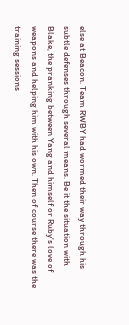else at Beacon. Team RWBY had wormed their way through his subtle defenses through several means. Be it the situation with Blake, the pranking between Yang and himself or Ruby's love of weapons and helping him with his own. Then of course there was the training sessions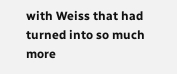with Weiss that had turned into so much more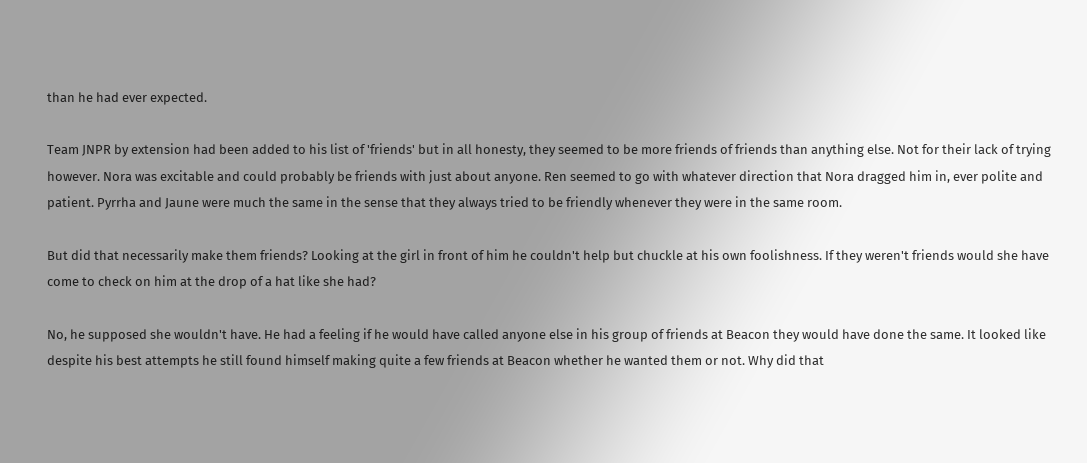than he had ever expected.

Team JNPR by extension had been added to his list of 'friends' but in all honesty, they seemed to be more friends of friends than anything else. Not for their lack of trying however. Nora was excitable and could probably be friends with just about anyone. Ren seemed to go with whatever direction that Nora dragged him in, ever polite and patient. Pyrrha and Jaune were much the same in the sense that they always tried to be friendly whenever they were in the same room.

But did that necessarily make them friends? Looking at the girl in front of him he couldn't help but chuckle at his own foolishness. If they weren't friends would she have come to check on him at the drop of a hat like she had?

No, he supposed she wouldn't have. He had a feeling if he would have called anyone else in his group of friends at Beacon they would have done the same. It looked like despite his best attempts he still found himself making quite a few friends at Beacon whether he wanted them or not. Why did that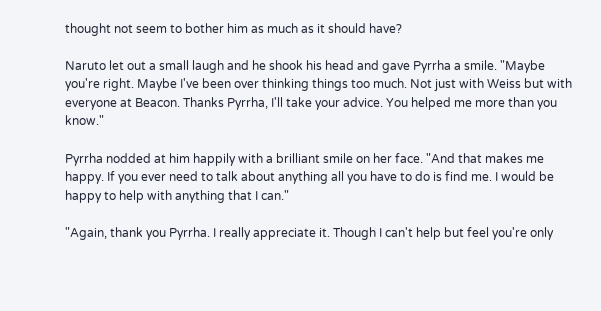thought not seem to bother him as much as it should have?

Naruto let out a small laugh and he shook his head and gave Pyrrha a smile. "Maybe you're right. Maybe I've been over thinking things too much. Not just with Weiss but with everyone at Beacon. Thanks Pyrrha, I'll take your advice. You helped me more than you know."

Pyrrha nodded at him happily with a brilliant smile on her face. "And that makes me happy. If you ever need to talk about anything all you have to do is find me. I would be happy to help with anything that I can."

"Again, thank you Pyrrha. I really appreciate it. Though I can't help but feel you're only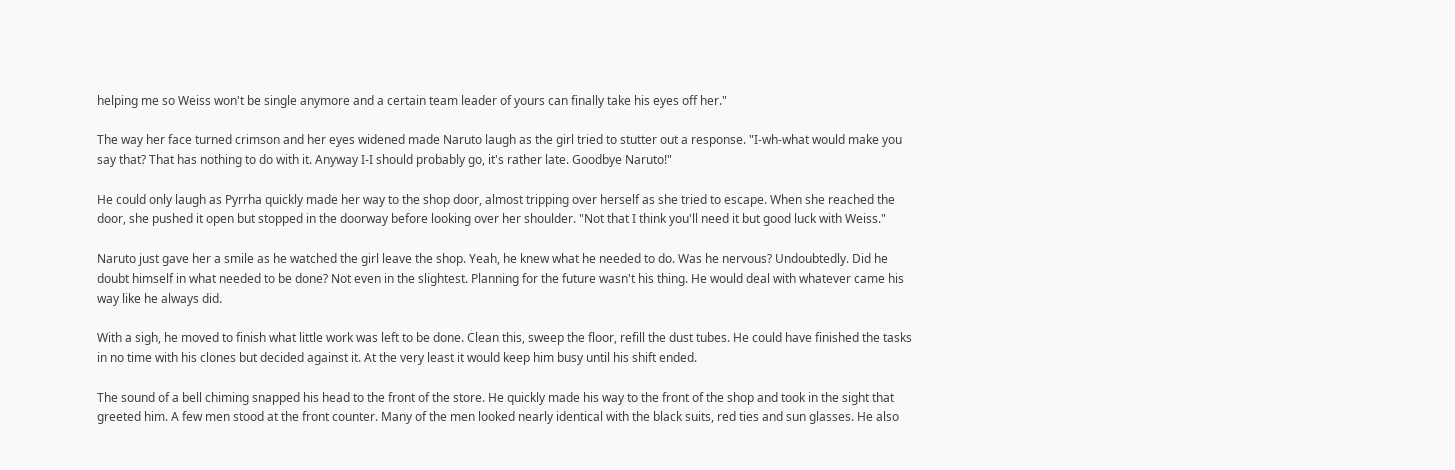helping me so Weiss won't be single anymore and a certain team leader of yours can finally take his eyes off her."

The way her face turned crimson and her eyes widened made Naruto laugh as the girl tried to stutter out a response. "I-wh-what would make you say that? That has nothing to do with it. Anyway I-I should probably go, it's rather late. Goodbye Naruto!"

He could only laugh as Pyrrha quickly made her way to the shop door, almost tripping over herself as she tried to escape. When she reached the door, she pushed it open but stopped in the doorway before looking over her shoulder. "Not that I think you'll need it but good luck with Weiss."

Naruto just gave her a smile as he watched the girl leave the shop. Yeah, he knew what he needed to do. Was he nervous? Undoubtedly. Did he doubt himself in what needed to be done? Not even in the slightest. Planning for the future wasn't his thing. He would deal with whatever came his way like he always did.

With a sigh, he moved to finish what little work was left to be done. Clean this, sweep the floor, refill the dust tubes. He could have finished the tasks in no time with his clones but decided against it. At the very least it would keep him busy until his shift ended.

The sound of a bell chiming snapped his head to the front of the store. He quickly made his way to the front of the shop and took in the sight that greeted him. A few men stood at the front counter. Many of the men looked nearly identical with the black suits, red ties and sun glasses. He also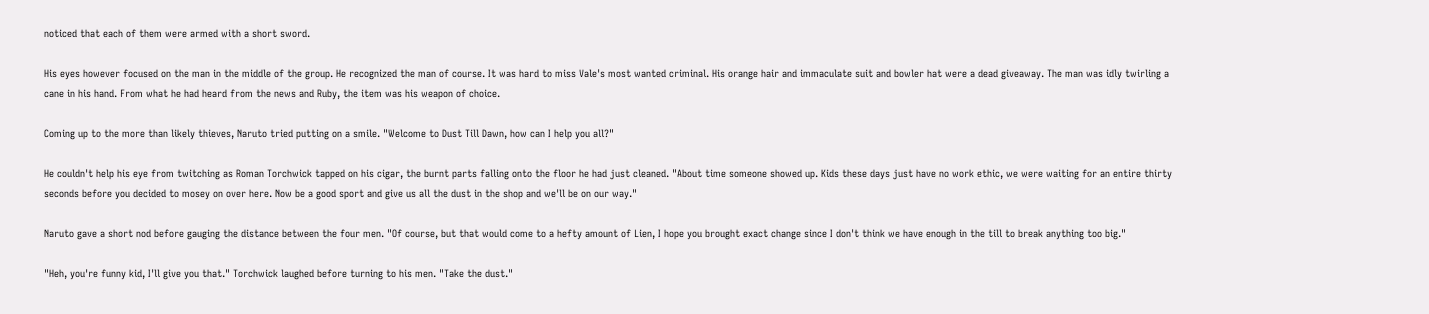noticed that each of them were armed with a short sword.

His eyes however focused on the man in the middle of the group. He recognized the man of course. It was hard to miss Vale's most wanted criminal. His orange hair and immaculate suit and bowler hat were a dead giveaway. The man was idly twirling a cane in his hand. From what he had heard from the news and Ruby, the item was his weapon of choice.

Coming up to the more than likely thieves, Naruto tried putting on a smile. "Welcome to Dust Till Dawn, how can I help you all?"

He couldn't help his eye from twitching as Roman Torchwick tapped on his cigar, the burnt parts falling onto the floor he had just cleaned. "About time someone showed up. Kids these days just have no work ethic, we were waiting for an entire thirty seconds before you decided to mosey on over here. Now be a good sport and give us all the dust in the shop and we'll be on our way."

Naruto gave a short nod before gauging the distance between the four men. "Of course, but that would come to a hefty amount of Lien, I hope you brought exact change since I don't think we have enough in the till to break anything too big."

"Heh, you're funny kid, I'll give you that." Torchwick laughed before turning to his men. "Take the dust."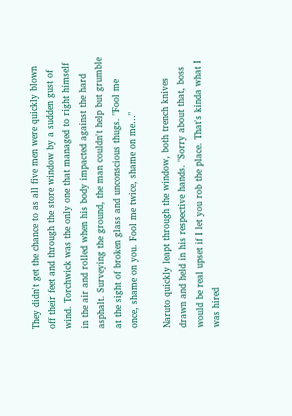They didn't get the chance to as all five men were quickly blown off their feet and through the store window by a sudden gust of wind. Torchwick was the only one that managed to right himself in the air and rolled when his body impacted against the hard asphalt. Surveying the ground, the man couldn't help but grumble at the sight of broken glass and unconscious thugs. "Fool me once, shame on you. Fool me twice, shame on me…"

Naruto quickly leapt through the window, both trench knives drawn and held in his respective hands. "Sorry about that, boss would be real upset if I let you rob the place. That's kinda what I was hired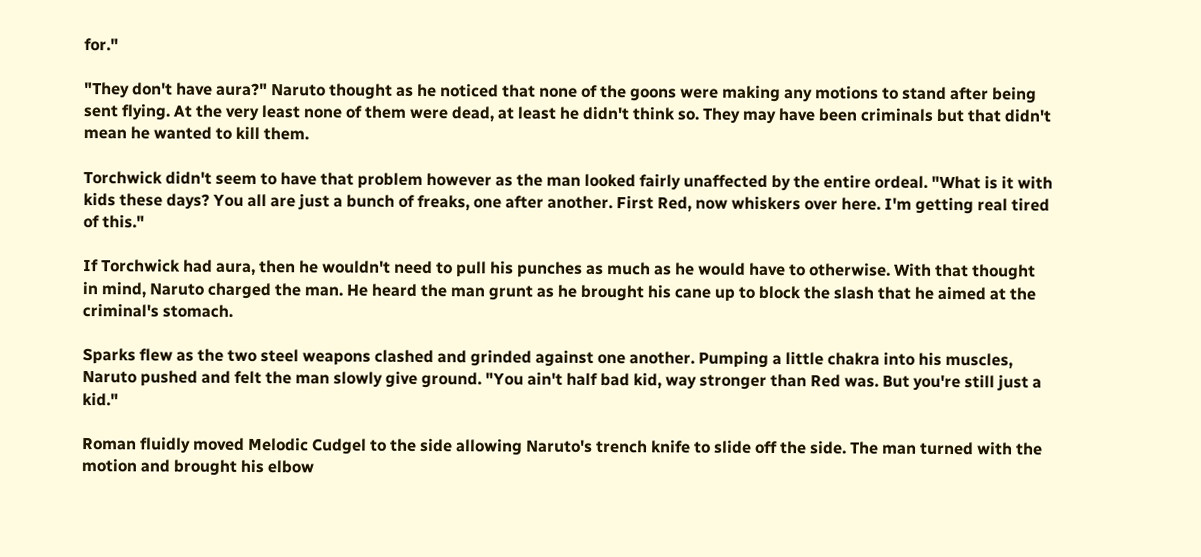for."

"They don't have aura?" Naruto thought as he noticed that none of the goons were making any motions to stand after being sent flying. At the very least none of them were dead, at least he didn't think so. They may have been criminals but that didn't mean he wanted to kill them.

Torchwick didn't seem to have that problem however as the man looked fairly unaffected by the entire ordeal. "What is it with kids these days? You all are just a bunch of freaks, one after another. First Red, now whiskers over here. I'm getting real tired of this."

If Torchwick had aura, then he wouldn't need to pull his punches as much as he would have to otherwise. With that thought in mind, Naruto charged the man. He heard the man grunt as he brought his cane up to block the slash that he aimed at the criminal's stomach.

Sparks flew as the two steel weapons clashed and grinded against one another. Pumping a little chakra into his muscles, Naruto pushed and felt the man slowly give ground. "You ain't half bad kid, way stronger than Red was. But you're still just a kid."

Roman fluidly moved Melodic Cudgel to the side allowing Naruto's trench knife to slide off the side. The man turned with the motion and brought his elbow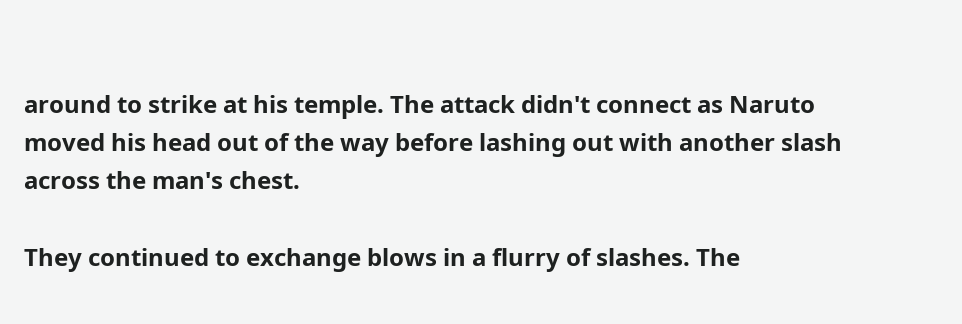around to strike at his temple. The attack didn't connect as Naruto moved his head out of the way before lashing out with another slash across the man's chest.

They continued to exchange blows in a flurry of slashes. The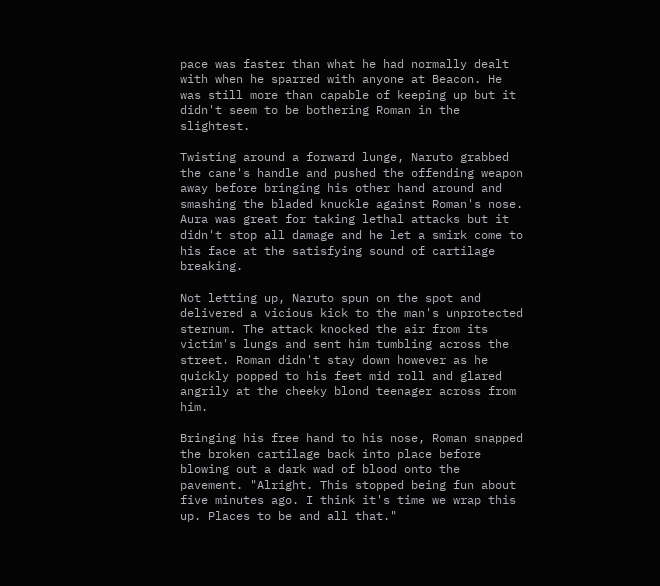pace was faster than what he had normally dealt with when he sparred with anyone at Beacon. He was still more than capable of keeping up but it didn't seem to be bothering Roman in the slightest.

Twisting around a forward lunge, Naruto grabbed the cane's handle and pushed the offending weapon away before bringing his other hand around and smashing the bladed knuckle against Roman's nose. Aura was great for taking lethal attacks but it didn't stop all damage and he let a smirk come to his face at the satisfying sound of cartilage breaking.

Not letting up, Naruto spun on the spot and delivered a vicious kick to the man's unprotected sternum. The attack knocked the air from its victim's lungs and sent him tumbling across the street. Roman didn't stay down however as he quickly popped to his feet mid roll and glared angrily at the cheeky blond teenager across from him.

Bringing his free hand to his nose, Roman snapped the broken cartilage back into place before blowing out a dark wad of blood onto the pavement. "Alright. This stopped being fun about five minutes ago. I think it's time we wrap this up. Places to be and all that."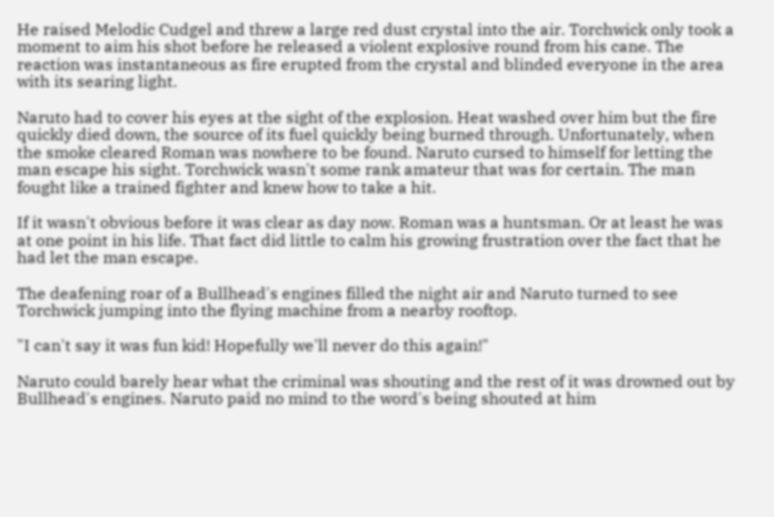He raised Melodic Cudgel and threw a large red dust crystal into the air. Torchwick only took a moment to aim his shot before he released a violent explosive round from his cane. The reaction was instantaneous as fire erupted from the crystal and blinded everyone in the area with its searing light.

Naruto had to cover his eyes at the sight of the explosion. Heat washed over him but the fire quickly died down, the source of its fuel quickly being burned through. Unfortunately, when the smoke cleared Roman was nowhere to be found. Naruto cursed to himself for letting the man escape his sight. Torchwick wasn't some rank amateur that was for certain. The man fought like a trained fighter and knew how to take a hit.

If it wasn't obvious before it was clear as day now. Roman was a huntsman. Or at least he was at one point in his life. That fact did little to calm his growing frustration over the fact that he had let the man escape.

The deafening roar of a Bullhead's engines filled the night air and Naruto turned to see Torchwick jumping into the flying machine from a nearby rooftop.

"I can't say it was fun kid! Hopefully we'll never do this again!"

Naruto could barely hear what the criminal was shouting and the rest of it was drowned out by Bullhead's engines. Naruto paid no mind to the word's being shouted at him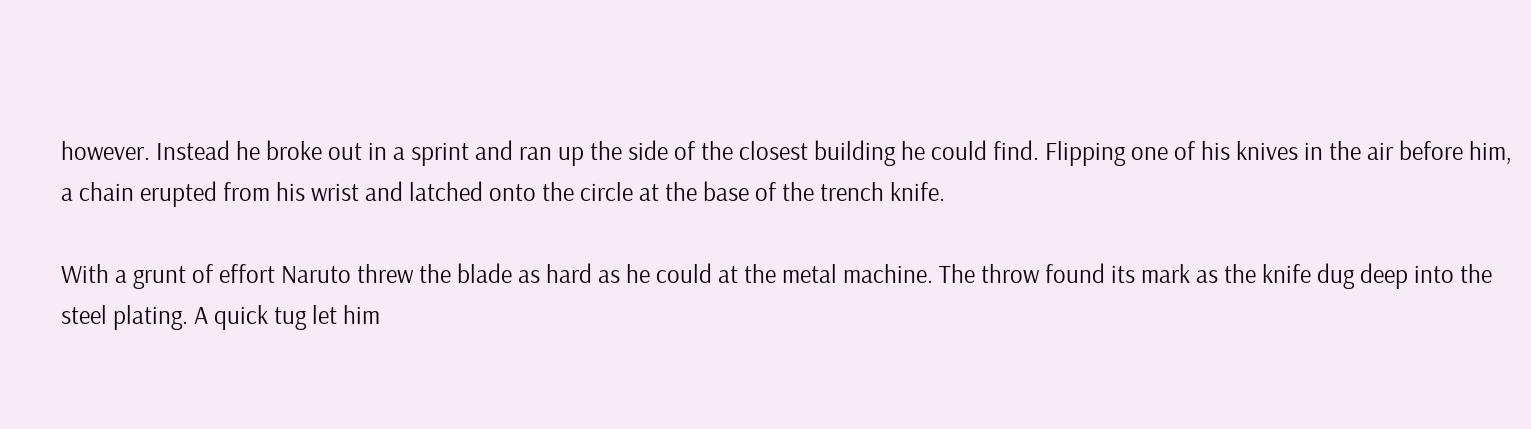however. Instead he broke out in a sprint and ran up the side of the closest building he could find. Flipping one of his knives in the air before him, a chain erupted from his wrist and latched onto the circle at the base of the trench knife.

With a grunt of effort Naruto threw the blade as hard as he could at the metal machine. The throw found its mark as the knife dug deep into the steel plating. A quick tug let him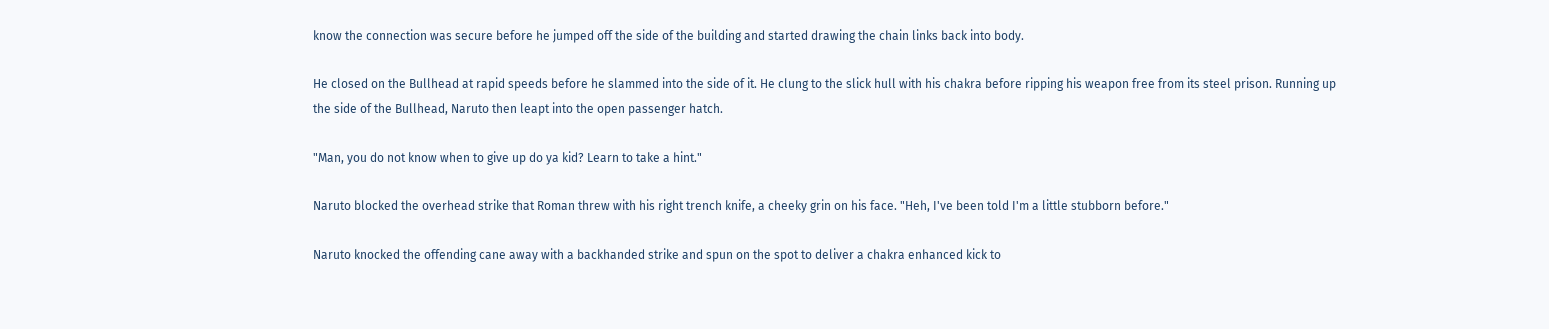know the connection was secure before he jumped off the side of the building and started drawing the chain links back into body.

He closed on the Bullhead at rapid speeds before he slammed into the side of it. He clung to the slick hull with his chakra before ripping his weapon free from its steel prison. Running up the side of the Bullhead, Naruto then leapt into the open passenger hatch.

"Man, you do not know when to give up do ya kid? Learn to take a hint."

Naruto blocked the overhead strike that Roman threw with his right trench knife, a cheeky grin on his face. "Heh, I've been told I'm a little stubborn before."

Naruto knocked the offending cane away with a backhanded strike and spun on the spot to deliver a chakra enhanced kick to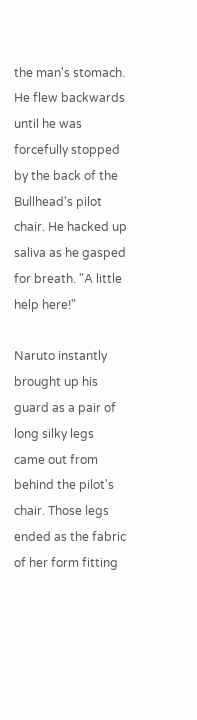the man's stomach. He flew backwards until he was forcefully stopped by the back of the Bullhead's pilot chair. He hacked up saliva as he gasped for breath. "A little help here!"

Naruto instantly brought up his guard as a pair of long silky legs came out from behind the pilot's chair. Those legs ended as the fabric of her form fitting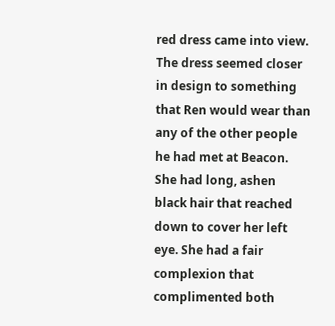red dress came into view. The dress seemed closer in design to something that Ren would wear than any of the other people he had met at Beacon. She had long, ashen black hair that reached down to cover her left eye. She had a fair complexion that complimented both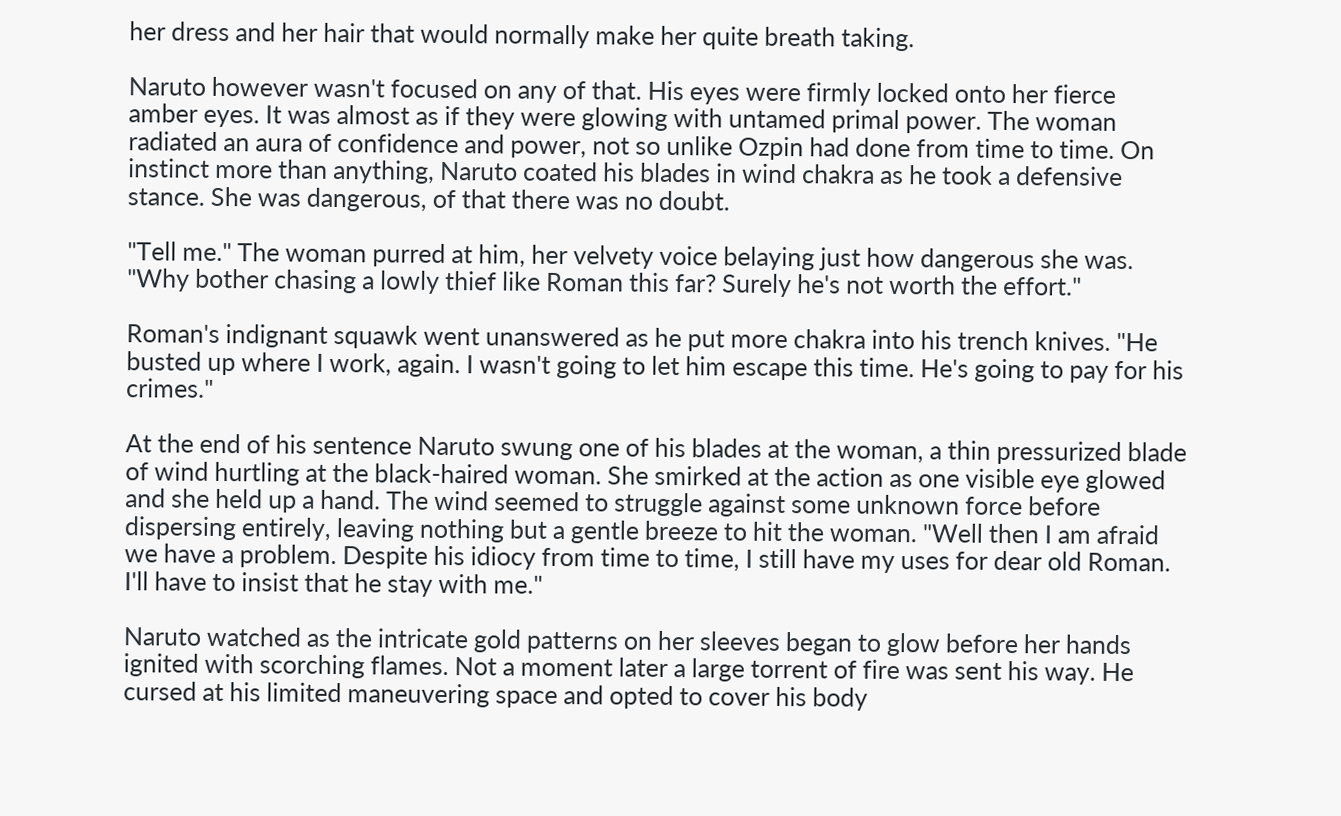her dress and her hair that would normally make her quite breath taking.

Naruto however wasn't focused on any of that. His eyes were firmly locked onto her fierce amber eyes. It was almost as if they were glowing with untamed primal power. The woman radiated an aura of confidence and power, not so unlike Ozpin had done from time to time. On instinct more than anything, Naruto coated his blades in wind chakra as he took a defensive stance. She was dangerous, of that there was no doubt.

"Tell me." The woman purred at him, her velvety voice belaying just how dangerous she was. "Why bother chasing a lowly thief like Roman this far? Surely he's not worth the effort."

Roman's indignant squawk went unanswered as he put more chakra into his trench knives. "He busted up where I work, again. I wasn't going to let him escape this time. He's going to pay for his crimes."

At the end of his sentence Naruto swung one of his blades at the woman, a thin pressurized blade of wind hurtling at the black-haired woman. She smirked at the action as one visible eye glowed and she held up a hand. The wind seemed to struggle against some unknown force before dispersing entirely, leaving nothing but a gentle breeze to hit the woman. "Well then I am afraid we have a problem. Despite his idiocy from time to time, I still have my uses for dear old Roman. I'll have to insist that he stay with me."

Naruto watched as the intricate gold patterns on her sleeves began to glow before her hands ignited with scorching flames. Not a moment later a large torrent of fire was sent his way. He cursed at his limited maneuvering space and opted to cover his body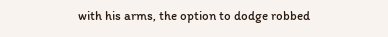with his arms, the option to dodge robbed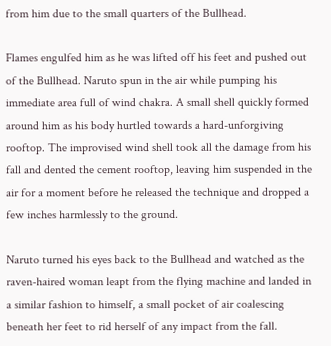from him due to the small quarters of the Bullhead.

Flames engulfed him as he was lifted off his feet and pushed out of the Bullhead. Naruto spun in the air while pumping his immediate area full of wind chakra. A small shell quickly formed around him as his body hurtled towards a hard-unforgiving rooftop. The improvised wind shell took all the damage from his fall and dented the cement rooftop, leaving him suspended in the air for a moment before he released the technique and dropped a few inches harmlessly to the ground.

Naruto turned his eyes back to the Bullhead and watched as the raven-haired woman leapt from the flying machine and landed in a similar fashion to himself, a small pocket of air coalescing beneath her feet to rid herself of any impact from the fall.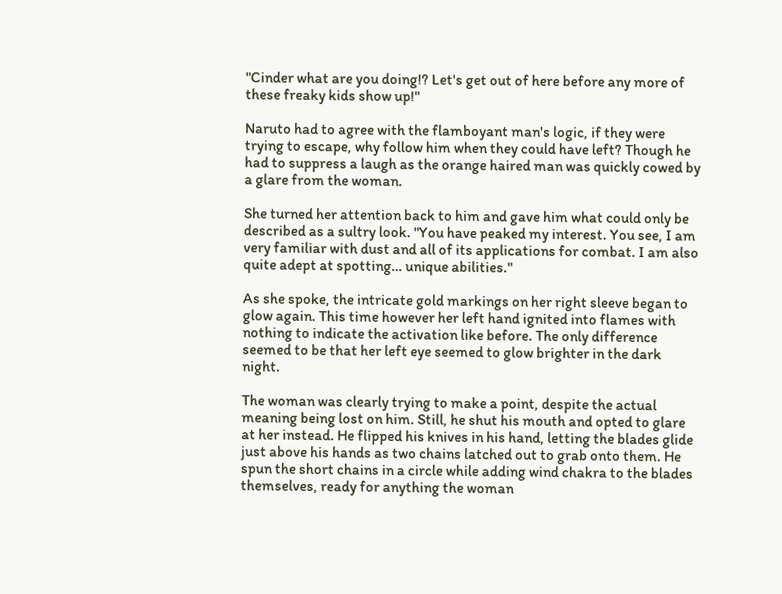"Cinder what are you doing!? Let's get out of here before any more of these freaky kids show up!"

Naruto had to agree with the flamboyant man's logic, if they were trying to escape, why follow him when they could have left? Though he had to suppress a laugh as the orange haired man was quickly cowed by a glare from the woman.

She turned her attention back to him and gave him what could only be described as a sultry look. "You have peaked my interest. You see, I am very familiar with dust and all of its applications for combat. I am also quite adept at spotting… unique abilities."

As she spoke, the intricate gold markings on her right sleeve began to glow again. This time however her left hand ignited into flames with nothing to indicate the activation like before. The only difference seemed to be that her left eye seemed to glow brighter in the dark night.

The woman was clearly trying to make a point, despite the actual meaning being lost on him. Still, he shut his mouth and opted to glare at her instead. He flipped his knives in his hand, letting the blades glide just above his hands as two chains latched out to grab onto them. He spun the short chains in a circle while adding wind chakra to the blades themselves, ready for anything the woman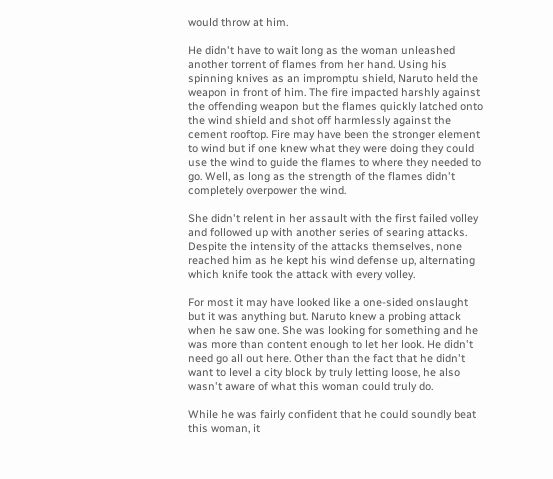would throw at him.

He didn't have to wait long as the woman unleashed another torrent of flames from her hand. Using his spinning knives as an impromptu shield, Naruto held the weapon in front of him. The fire impacted harshly against the offending weapon but the flames quickly latched onto the wind shield and shot off harmlessly against the cement rooftop. Fire may have been the stronger element to wind but if one knew what they were doing they could use the wind to guide the flames to where they needed to go. Well, as long as the strength of the flames didn't completely overpower the wind.

She didn't relent in her assault with the first failed volley and followed up with another series of searing attacks. Despite the intensity of the attacks themselves, none reached him as he kept his wind defense up, alternating which knife took the attack with every volley.

For most it may have looked like a one-sided onslaught but it was anything but. Naruto knew a probing attack when he saw one. She was looking for something and he was more than content enough to let her look. He didn't need go all out here. Other than the fact that he didn't want to level a city block by truly letting loose, he also wasn't aware of what this woman could truly do.

While he was fairly confident that he could soundly beat this woman, it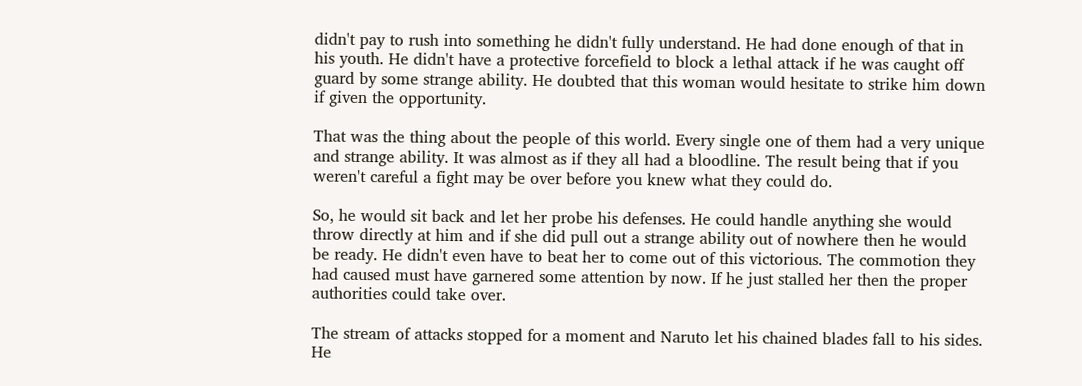didn't pay to rush into something he didn't fully understand. He had done enough of that in his youth. He didn't have a protective forcefield to block a lethal attack if he was caught off guard by some strange ability. He doubted that this woman would hesitate to strike him down if given the opportunity.

That was the thing about the people of this world. Every single one of them had a very unique and strange ability. It was almost as if they all had a bloodline. The result being that if you weren't careful a fight may be over before you knew what they could do.

So, he would sit back and let her probe his defenses. He could handle anything she would throw directly at him and if she did pull out a strange ability out of nowhere then he would be ready. He didn't even have to beat her to come out of this victorious. The commotion they had caused must have garnered some attention by now. If he just stalled her then the proper authorities could take over.

The stream of attacks stopped for a moment and Naruto let his chained blades fall to his sides. He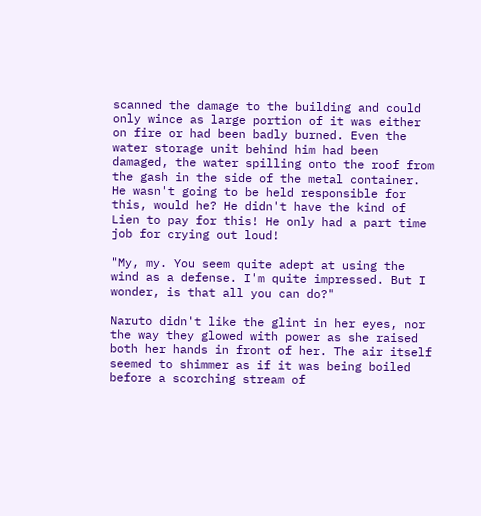scanned the damage to the building and could only wince as large portion of it was either on fire or had been badly burned. Even the water storage unit behind him had been damaged, the water spilling onto the roof from the gash in the side of the metal container. He wasn't going to be held responsible for this, would he? He didn't have the kind of Lien to pay for this! He only had a part time job for crying out loud!

"My, my. You seem quite adept at using the wind as a defense. I'm quite impressed. But I wonder, is that all you can do?"

Naruto didn't like the glint in her eyes, nor the way they glowed with power as she raised both her hands in front of her. The air itself seemed to shimmer as if it was being boiled before a scorching stream of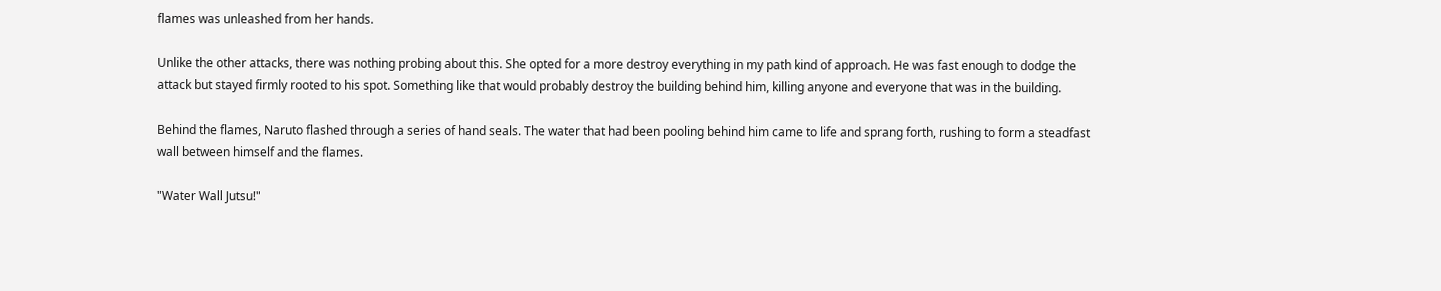flames was unleashed from her hands.

Unlike the other attacks, there was nothing probing about this. She opted for a more destroy everything in my path kind of approach. He was fast enough to dodge the attack but stayed firmly rooted to his spot. Something like that would probably destroy the building behind him, killing anyone and everyone that was in the building.

Behind the flames, Naruto flashed through a series of hand seals. The water that had been pooling behind him came to life and sprang forth, rushing to form a steadfast wall between himself and the flames.

"Water Wall Jutsu!"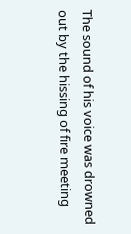The sound of his voice was drowned out by the hissing of fire meeting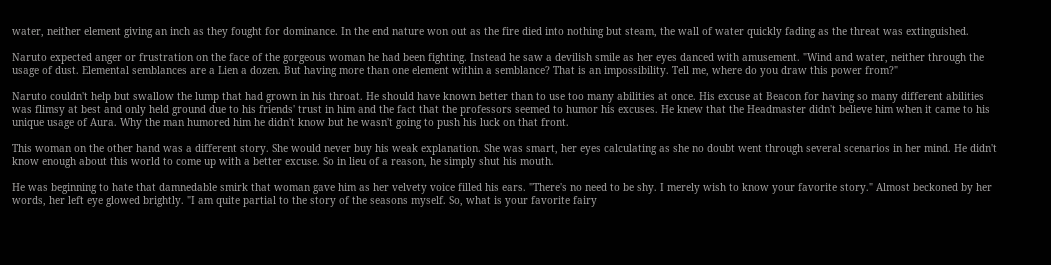water, neither element giving an inch as they fought for dominance. In the end nature won out as the fire died into nothing but steam, the wall of water quickly fading as the threat was extinguished.

Naruto expected anger or frustration on the face of the gorgeous woman he had been fighting. Instead he saw a devilish smile as her eyes danced with amusement. "Wind and water, neither through the usage of dust. Elemental semblances are a Lien a dozen. But having more than one element within a semblance? That is an impossibility. Tell me, where do you draw this power from?"

Naruto couldn't help but swallow the lump that had grown in his throat. He should have known better than to use too many abilities at once. His excuse at Beacon for having so many different abilities was flimsy at best and only held ground due to his friends' trust in him and the fact that the professors seemed to humor his excuses. He knew that the Headmaster didn't believe him when it came to his unique usage of Aura. Why the man humored him he didn't know but he wasn't going to push his luck on that front.

This woman on the other hand was a different story. She would never buy his weak explanation. She was smart, her eyes calculating as she no doubt went through several scenarios in her mind. He didn't know enough about this world to come up with a better excuse. So in lieu of a reason, he simply shut his mouth.

He was beginning to hate that damnedable smirk that woman gave him as her velvety voice filled his ears. "There's no need to be shy. I merely wish to know your favorite story." Almost beckoned by her words, her left eye glowed brightly. "I am quite partial to the story of the seasons myself. So, what is your favorite fairy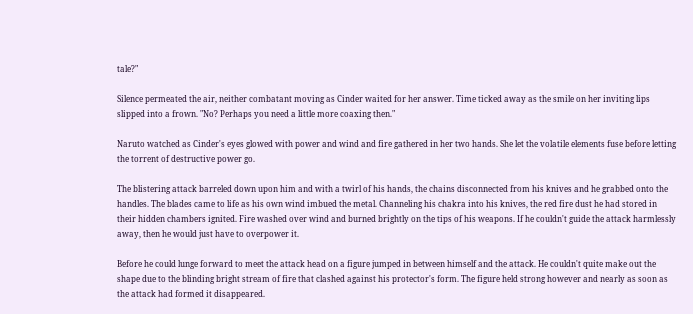tale?"

Silence permeated the air, neither combatant moving as Cinder waited for her answer. Time ticked away as the smile on her inviting lips slipped into a frown. "No? Perhaps you need a little more coaxing then."

Naruto watched as Cinder's eyes glowed with power and wind and fire gathered in her two hands. She let the volatile elements fuse before letting the torrent of destructive power go.

The blistering attack barreled down upon him and with a twirl of his hands, the chains disconnected from his knives and he grabbed onto the handles. The blades came to life as his own wind imbued the metal. Channeling his chakra into his knives, the red fire dust he had stored in their hidden chambers ignited. Fire washed over wind and burned brightly on the tips of his weapons. If he couldn't guide the attack harmlessly away, then he would just have to overpower it.

Before he could lunge forward to meet the attack head on a figure jumped in between himself and the attack. He couldn't quite make out the shape due to the blinding bright stream of fire that clashed against his protector's form. The figure held strong however and nearly as soon as the attack had formed it disappeared.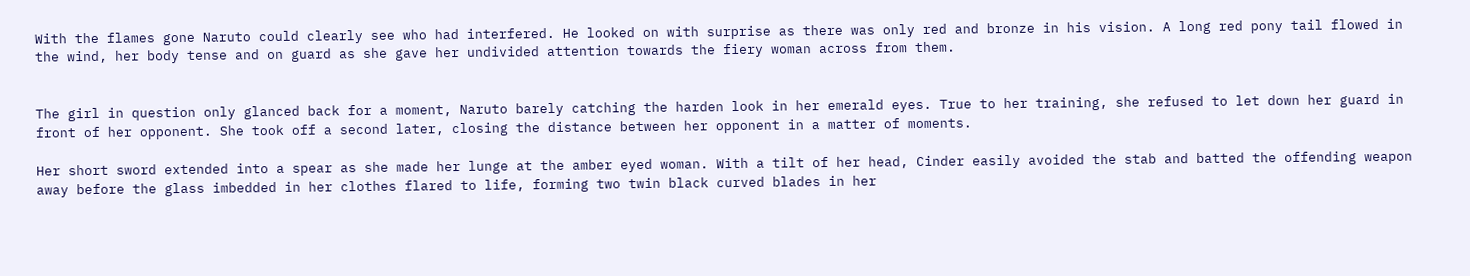With the flames gone Naruto could clearly see who had interfered. He looked on with surprise as there was only red and bronze in his vision. A long red pony tail flowed in the wind, her body tense and on guard as she gave her undivided attention towards the fiery woman across from them.


The girl in question only glanced back for a moment, Naruto barely catching the harden look in her emerald eyes. True to her training, she refused to let down her guard in front of her opponent. She took off a second later, closing the distance between her opponent in a matter of moments.

Her short sword extended into a spear as she made her lunge at the amber eyed woman. With a tilt of her head, Cinder easily avoided the stab and batted the offending weapon away before the glass imbedded in her clothes flared to life, forming two twin black curved blades in her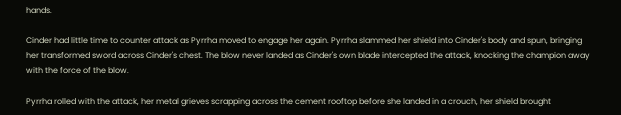hands.

Cinder had little time to counter attack as Pyrrha moved to engage her again. Pyrrha slammed her shield into Cinder's body and spun, bringing her transformed sword across Cinder's chest. The blow never landed as Cinder's own blade intercepted the attack, knocking the champion away with the force of the blow.

Pyrrha rolled with the attack, her metal grieves scrapping across the cement rooftop before she landed in a crouch, her shield brought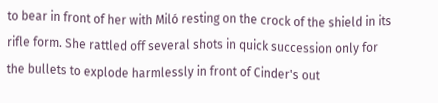to bear in front of her with Miló resting on the crock of the shield in its rifle form. She rattled off several shots in quick succession only for the bullets to explode harmlessly in front of Cinder's out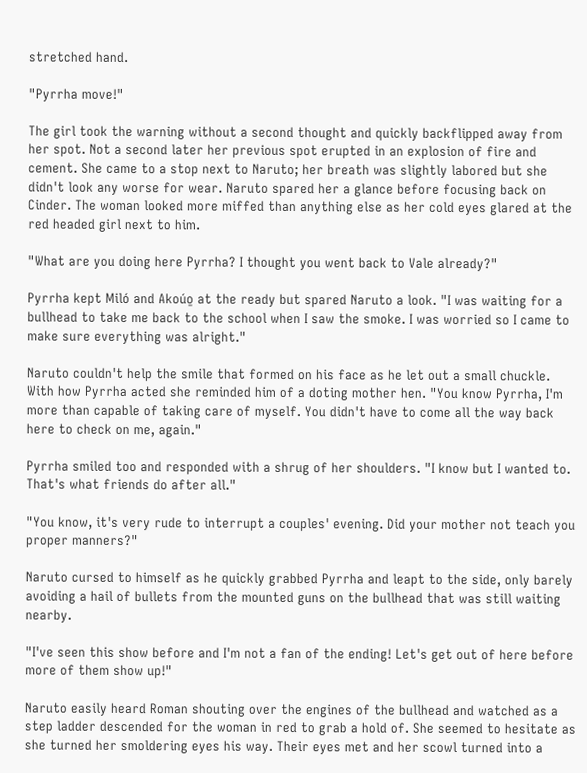stretched hand.

"Pyrrha move!"

The girl took the warning without a second thought and quickly backflipped away from her spot. Not a second later her previous spot erupted in an explosion of fire and cement. She came to a stop next to Naruto; her breath was slightly labored but she didn't look any worse for wear. Naruto spared her a glance before focusing back on Cinder. The woman looked more miffed than anything else as her cold eyes glared at the red headed girl next to him.

"What are you doing here Pyrrha? I thought you went back to Vale already?"

Pyrrha kept Miló and Akoúo̱ at the ready but spared Naruto a look. "I was waiting for a bullhead to take me back to the school when I saw the smoke. I was worried so I came to make sure everything was alright."

Naruto couldn't help the smile that formed on his face as he let out a small chuckle. With how Pyrrha acted she reminded him of a doting mother hen. "You know Pyrrha, I'm more than capable of taking care of myself. You didn't have to come all the way back here to check on me, again."

Pyrrha smiled too and responded with a shrug of her shoulders. "I know but I wanted to. That's what friends do after all."

"You know, it's very rude to interrupt a couples' evening. Did your mother not teach you proper manners?"

Naruto cursed to himself as he quickly grabbed Pyrrha and leapt to the side, only barely avoiding a hail of bullets from the mounted guns on the bullhead that was still waiting nearby.

"I've seen this show before and I'm not a fan of the ending! Let's get out of here before more of them show up!"

Naruto easily heard Roman shouting over the engines of the bullhead and watched as a step ladder descended for the woman in red to grab a hold of. She seemed to hesitate as she turned her smoldering eyes his way. Their eyes met and her scowl turned into a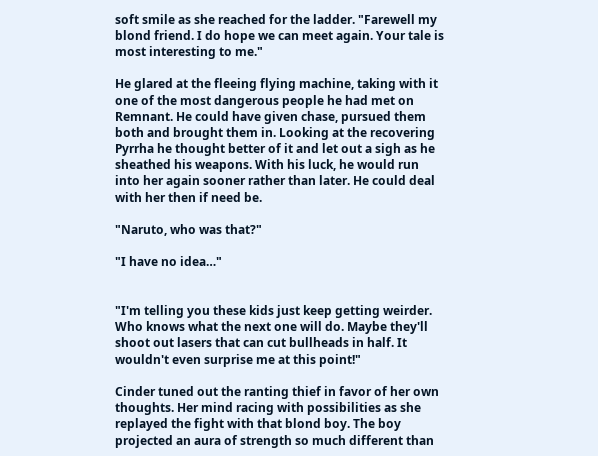soft smile as she reached for the ladder. "Farewell my blond friend. I do hope we can meet again. Your tale is most interesting to me."

He glared at the fleeing flying machine, taking with it one of the most dangerous people he had met on Remnant. He could have given chase, pursued them both and brought them in. Looking at the recovering Pyrrha he thought better of it and let out a sigh as he sheathed his weapons. With his luck, he would run into her again sooner rather than later. He could deal with her then if need be.

"Naruto, who was that?"

"I have no idea…"


"I'm telling you these kids just keep getting weirder. Who knows what the next one will do. Maybe they'll shoot out lasers that can cut bullheads in half. It wouldn't even surprise me at this point!"

Cinder tuned out the ranting thief in favor of her own thoughts. Her mind racing with possibilities as she replayed the fight with that blond boy. The boy projected an aura of strength so much different than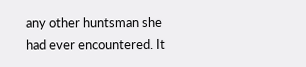any other huntsman she had ever encountered. It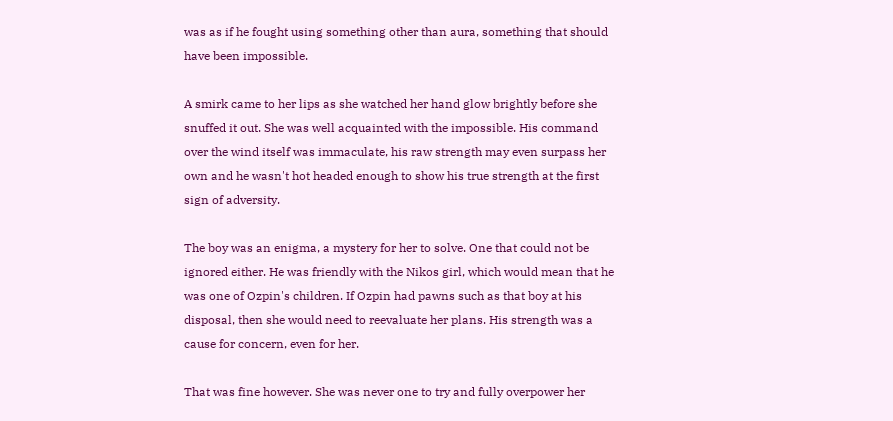was as if he fought using something other than aura, something that should have been impossible.

A smirk came to her lips as she watched her hand glow brightly before she snuffed it out. She was well acquainted with the impossible. His command over the wind itself was immaculate, his raw strength may even surpass her own and he wasn't hot headed enough to show his true strength at the first sign of adversity.

The boy was an enigma, a mystery for her to solve. One that could not be ignored either. He was friendly with the Nikos girl, which would mean that he was one of Ozpin's children. If Ozpin had pawns such as that boy at his disposal, then she would need to reevaluate her plans. His strength was a cause for concern, even for her.

That was fine however. She was never one to try and fully overpower her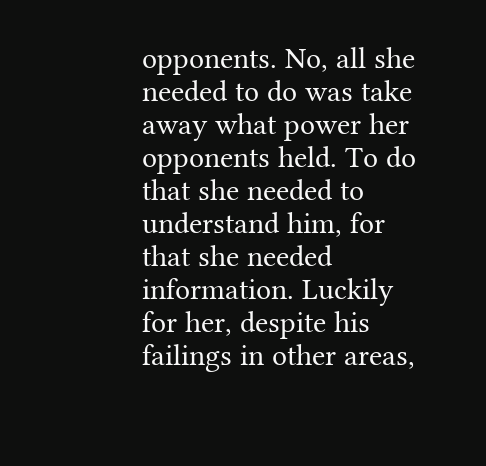opponents. No, all she needed to do was take away what power her opponents held. To do that she needed to understand him, for that she needed information. Luckily for her, despite his failings in other areas,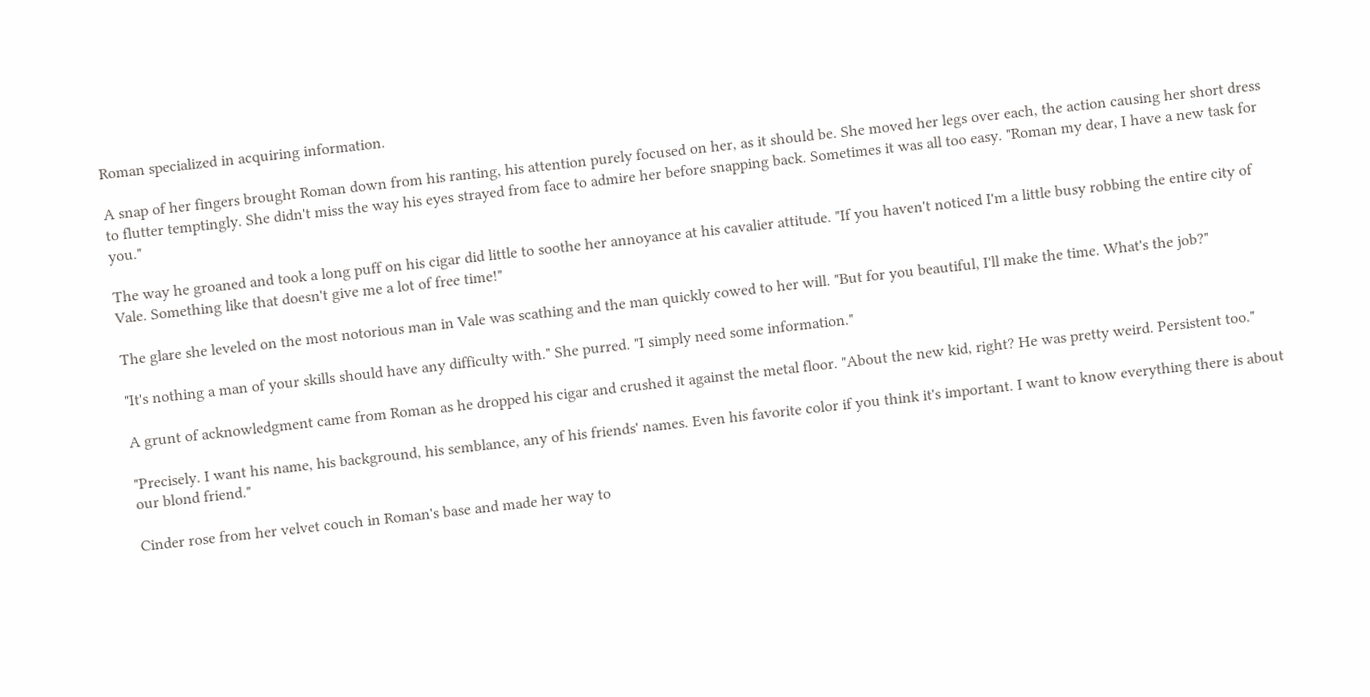Roman specialized in acquiring information.

A snap of her fingers brought Roman down from his ranting, his attention purely focused on her, as it should be. She moved her legs over each, the action causing her short dress to flutter temptingly. She didn't miss the way his eyes strayed from face to admire her before snapping back. Sometimes it was all too easy. "Roman my dear, I have a new task for you."

The way he groaned and took a long puff on his cigar did little to soothe her annoyance at his cavalier attitude. "If you haven't noticed I'm a little busy robbing the entire city of Vale. Something like that doesn't give me a lot of free time!"

The glare she leveled on the most notorious man in Vale was scathing and the man quickly cowed to her will. "But for you beautiful, I'll make the time. What's the job?"

"It's nothing a man of your skills should have any difficulty with." She purred. "I simply need some information."

A grunt of acknowledgment came from Roman as he dropped his cigar and crushed it against the metal floor. "About the new kid, right? He was pretty weird. Persistent too."

"Precisely. I want his name, his background, his semblance, any of his friends' names. Even his favorite color if you think it's important. I want to know everything there is about our blond friend."

Cinder rose from her velvet couch in Roman's base and made her way to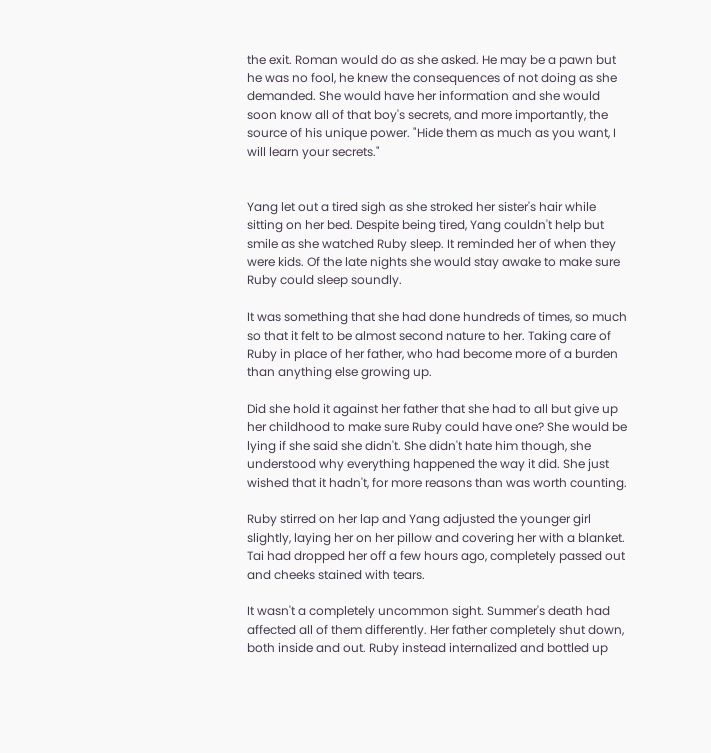the exit. Roman would do as she asked. He may be a pawn but he was no fool, he knew the consequences of not doing as she demanded. She would have her information and she would soon know all of that boy's secrets, and more importantly, the source of his unique power. "Hide them as much as you want, I will learn your secrets."


Yang let out a tired sigh as she stroked her sister's hair while sitting on her bed. Despite being tired, Yang couldn't help but smile as she watched Ruby sleep. It reminded her of when they were kids. Of the late nights she would stay awake to make sure Ruby could sleep soundly.

It was something that she had done hundreds of times, so much so that it felt to be almost second nature to her. Taking care of Ruby in place of her father, who had become more of a burden than anything else growing up.

Did she hold it against her father that she had to all but give up her childhood to make sure Ruby could have one? She would be lying if she said she didn't. She didn't hate him though, she understood why everything happened the way it did. She just wished that it hadn't, for more reasons than was worth counting.

Ruby stirred on her lap and Yang adjusted the younger girl slightly, laying her on her pillow and covering her with a blanket. Tai had dropped her off a few hours ago, completely passed out and cheeks stained with tears.

It wasn't a completely uncommon sight. Summer's death had affected all of them differently. Her father completely shut down, both inside and out. Ruby instead internalized and bottled up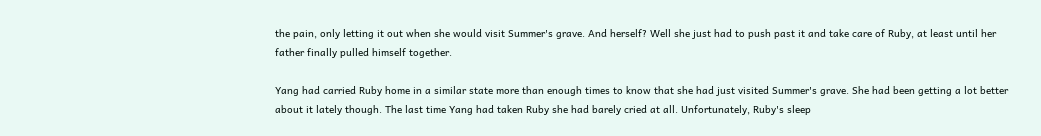the pain, only letting it out when she would visit Summer's grave. And herself? Well she just had to push past it and take care of Ruby, at least until her father finally pulled himself together.

Yang had carried Ruby home in a similar state more than enough times to know that she had just visited Summer's grave. She had been getting a lot better about it lately though. The last time Yang had taken Ruby she had barely cried at all. Unfortunately, Ruby's sleep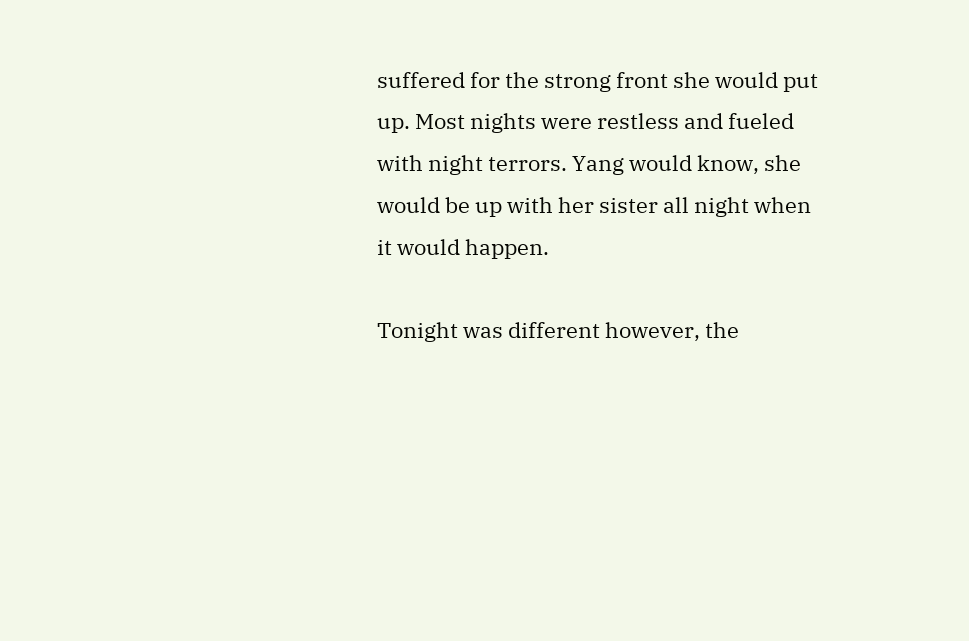suffered for the strong front she would put up. Most nights were restless and fueled with night terrors. Yang would know, she would be up with her sister all night when it would happen.

Tonight was different however, the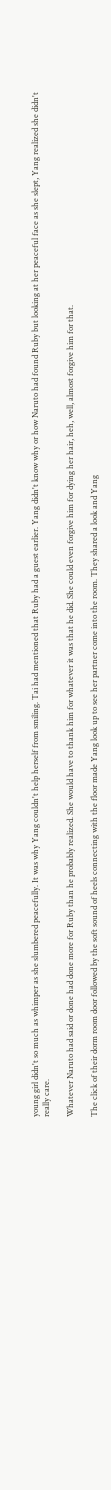young girl didn't so much as whimper as she slumbered peacefully. It was why Yang couldn't help herself from smiling. Tai had mentioned that Ruby had a guest earlier. Yang didn't know why or how Naruto had found Ruby but looking at her peaceful face as she slept, Yang realized she didn't really care.

Whatever Naruto had said or done had done more for Ruby than he probably realized. She would have to thank him for whatever it was that he did. She could even forgive him for dying her hair, heh, well, almost forgive him for that.

The click of their dorm room door followed by the soft sound of heels connecting with the floor made Yang look up to see her partner come into the room. They shared a look and Yang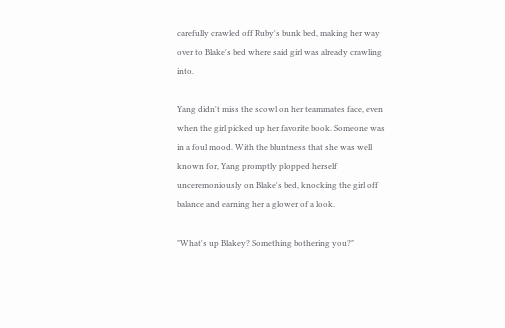carefully crawled off Ruby's bunk bed, making her way over to Blake's bed where said girl was already crawling into.

Yang didn't miss the scowl on her teammates face, even when the girl picked up her favorite book. Someone was in a foul mood. With the bluntness that she was well known for, Yang promptly plopped herself unceremoniously on Blake's bed, knocking the girl off balance and earning her a glower of a look.

"What's up Blakey? Something bothering you?"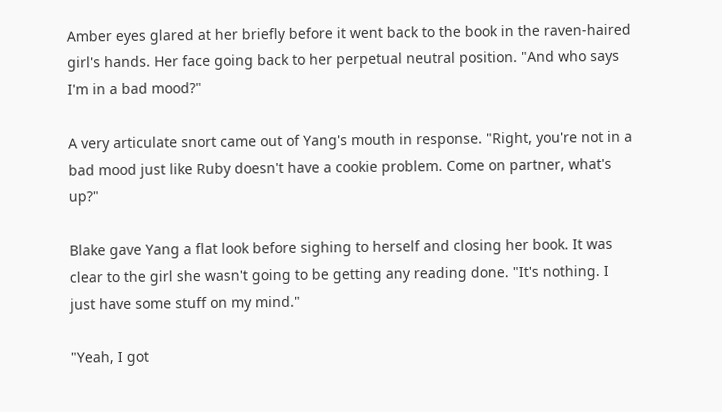Amber eyes glared at her briefly before it went back to the book in the raven-haired girl's hands. Her face going back to her perpetual neutral position. "And who says I'm in a bad mood?"

A very articulate snort came out of Yang's mouth in response. "Right, you're not in a bad mood just like Ruby doesn't have a cookie problem. Come on partner, what's up?"

Blake gave Yang a flat look before sighing to herself and closing her book. It was clear to the girl she wasn't going to be getting any reading done. "It's nothing. I just have some stuff on my mind."

"Yeah, I got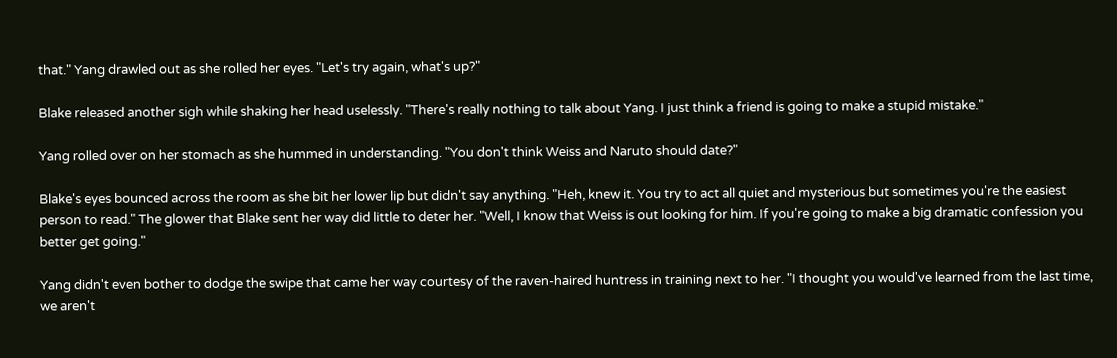that." Yang drawled out as she rolled her eyes. "Let's try again, what's up?"

Blake released another sigh while shaking her head uselessly. "There's really nothing to talk about Yang. I just think a friend is going to make a stupid mistake."

Yang rolled over on her stomach as she hummed in understanding. "You don't think Weiss and Naruto should date?"

Blake's eyes bounced across the room as she bit her lower lip but didn't say anything. "Heh, knew it. You try to act all quiet and mysterious but sometimes you're the easiest person to read." The glower that Blake sent her way did little to deter her. "Well, I know that Weiss is out looking for him. If you're going to make a big dramatic confession you better get going."

Yang didn't even bother to dodge the swipe that came her way courtesy of the raven-haired huntress in training next to her. "I thought you would've learned from the last time, we aren't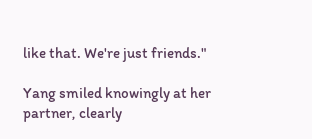like that. We're just friends."

Yang smiled knowingly at her partner, clearly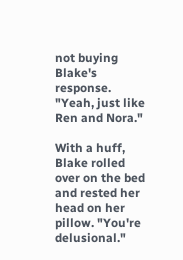not buying Blake's response. "Yeah, just like Ren and Nora."

With a huff, Blake rolled over on the bed and rested her head on her pillow. "You're delusional."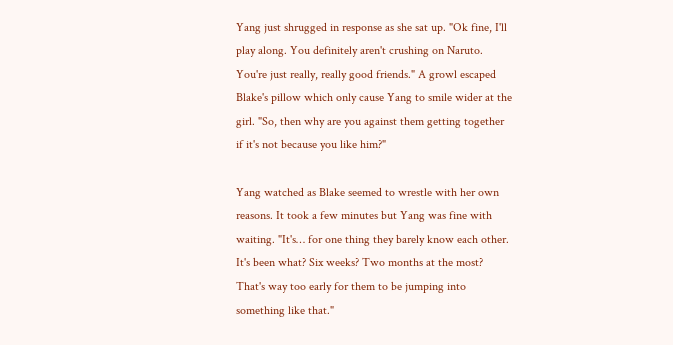Yang just shrugged in response as she sat up. "Ok fine, I'll play along. You definitely aren't crushing on Naruto. You're just really, really good friends." A growl escaped Blake's pillow which only cause Yang to smile wider at the girl. "So, then why are you against them getting together if it's not because you like him?"

Yang watched as Blake seemed to wrestle with her own reasons. It took a few minutes but Yang was fine with waiting. "It's… for one thing they barely know each other. It's been what? Six weeks? Two months at the most? That's way too early for them to be jumping into something like that."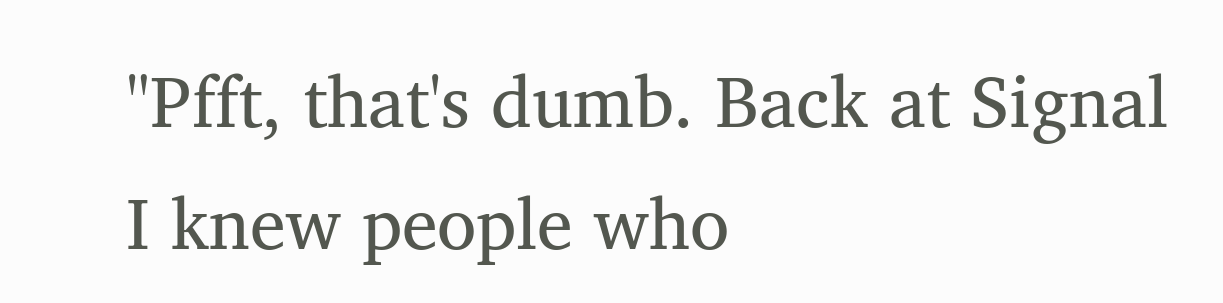"Pfft, that's dumb. Back at Signal I knew people who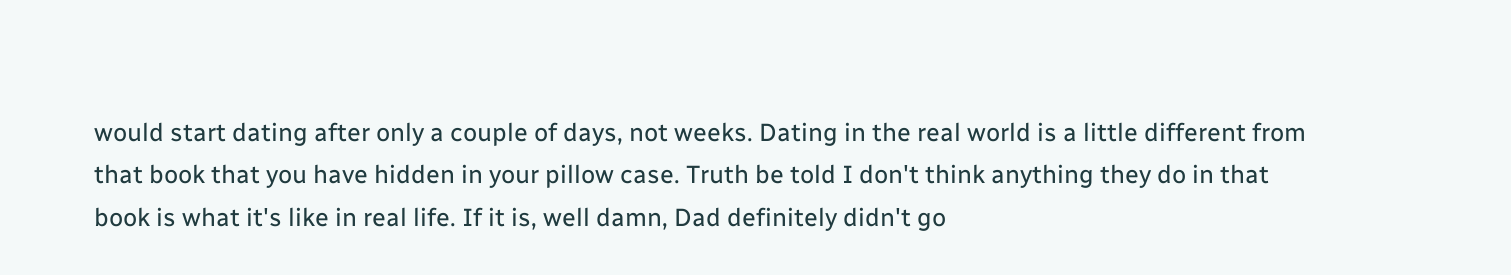would start dating after only a couple of days, not weeks. Dating in the real world is a little different from that book that you have hidden in your pillow case. Truth be told I don't think anything they do in that book is what it's like in real life. If it is, well damn, Dad definitely didn't go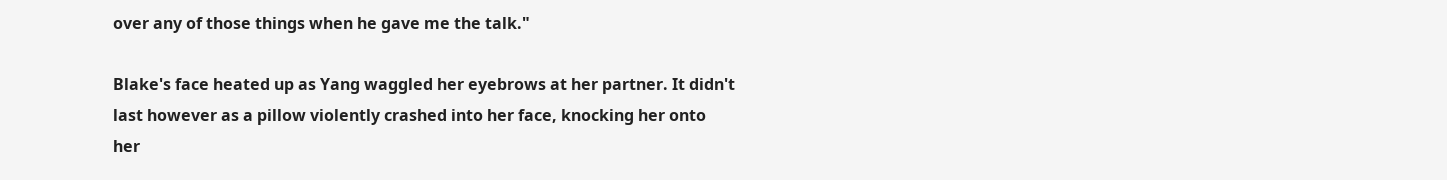over any of those things when he gave me the talk."

Blake's face heated up as Yang waggled her eyebrows at her partner. It didn't last however as a pillow violently crashed into her face, knocking her onto her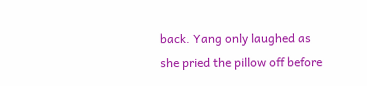back. Yang only laughed as she pried the pillow off before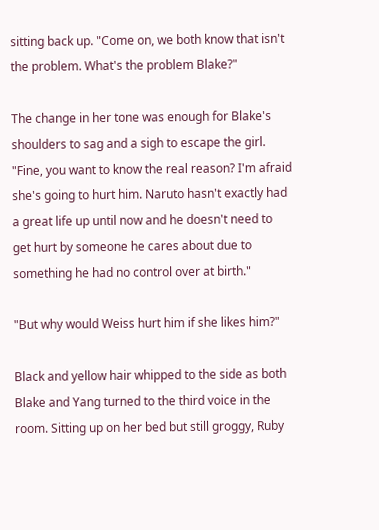sitting back up. "Come on, we both know that isn't the problem. What's the problem Blake?"

The change in her tone was enough for Blake's shoulders to sag and a sigh to escape the girl. "Fine, you want to know the real reason? I'm afraid she's going to hurt him. Naruto hasn't exactly had a great life up until now and he doesn't need to get hurt by someone he cares about due to something he had no control over at birth."

"But why would Weiss hurt him if she likes him?"

Black and yellow hair whipped to the side as both Blake and Yang turned to the third voice in the room. Sitting up on her bed but still groggy, Ruby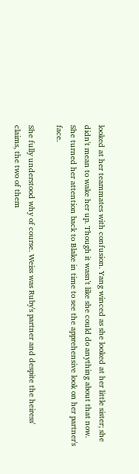looked at her teammates with confusion. Yang winced as she looked at her little sister; she didn't mean to wake her up. Though it wasn't like she could do anything about that now. She turned her attention back to Blake in time to see the apprehensive look on her partner's face.

She fully understood why of course. Weiss was Ruby's partner and despite the heiress' claims, the two of them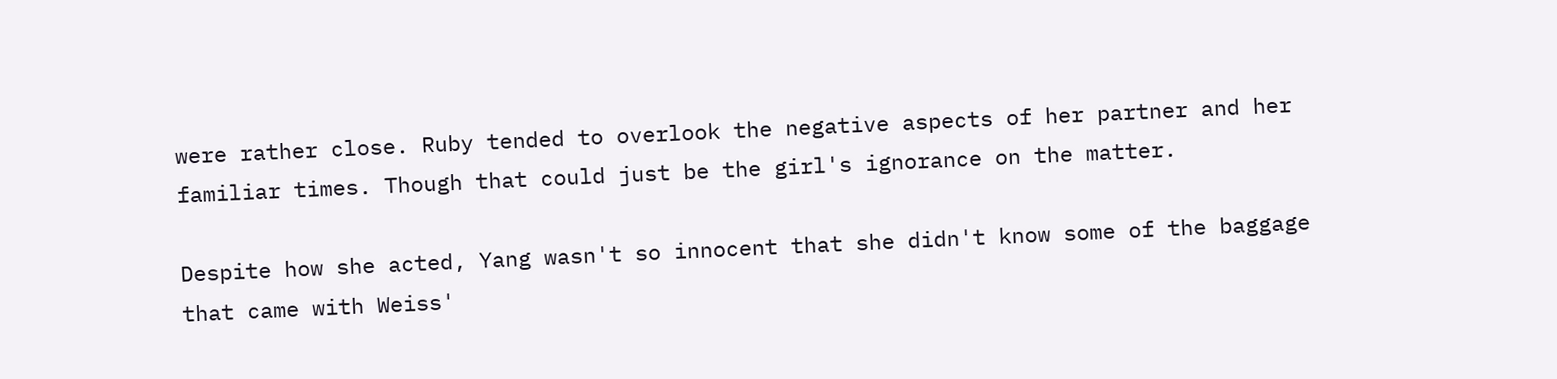were rather close. Ruby tended to overlook the negative aspects of her partner and her familiar times. Though that could just be the girl's ignorance on the matter.

Despite how she acted, Yang wasn't so innocent that she didn't know some of the baggage that came with Weiss'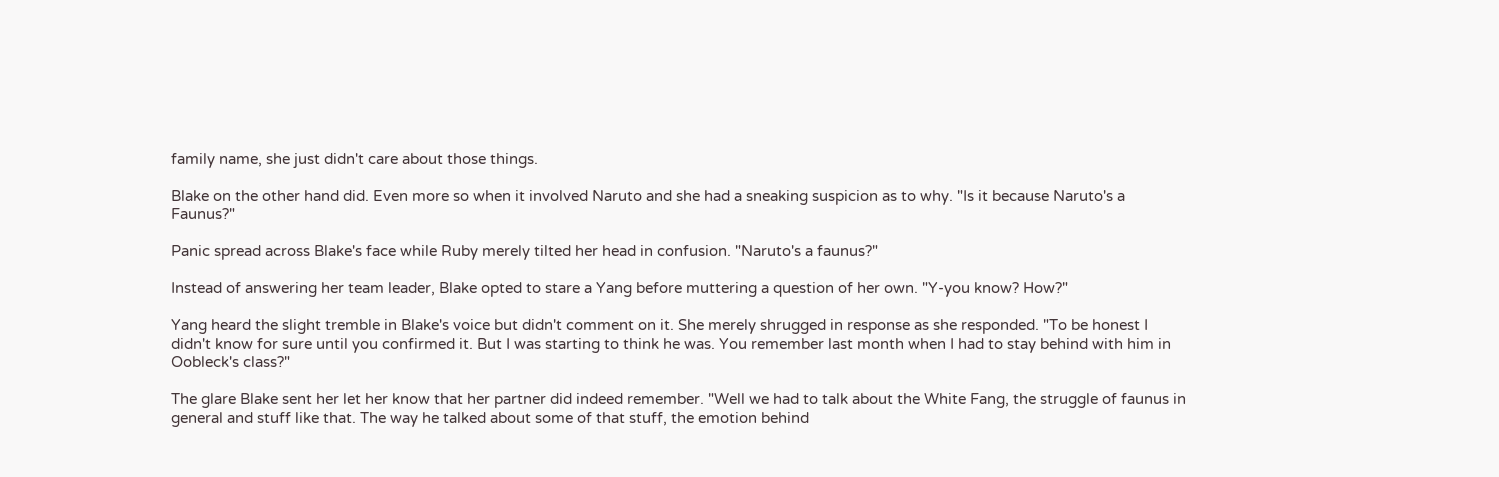family name, she just didn't care about those things.

Blake on the other hand did. Even more so when it involved Naruto and she had a sneaking suspicion as to why. "Is it because Naruto's a Faunus?"

Panic spread across Blake's face while Ruby merely tilted her head in confusion. "Naruto's a faunus?"

Instead of answering her team leader, Blake opted to stare a Yang before muttering a question of her own. "Y-you know? How?"

Yang heard the slight tremble in Blake's voice but didn't comment on it. She merely shrugged in response as she responded. "To be honest I didn't know for sure until you confirmed it. But I was starting to think he was. You remember last month when I had to stay behind with him in Oobleck's class?"

The glare Blake sent her let her know that her partner did indeed remember. "Well we had to talk about the White Fang, the struggle of faunus in general and stuff like that. The way he talked about some of that stuff, the emotion behind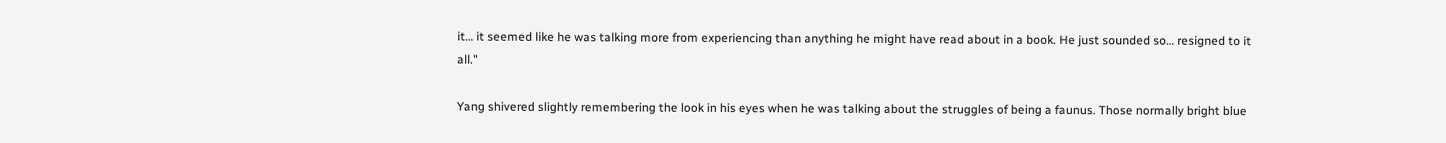it… it seemed like he was talking more from experiencing than anything he might have read about in a book. He just sounded so… resigned to it all."

Yang shivered slightly remembering the look in his eyes when he was talking about the struggles of being a faunus. Those normally bright blue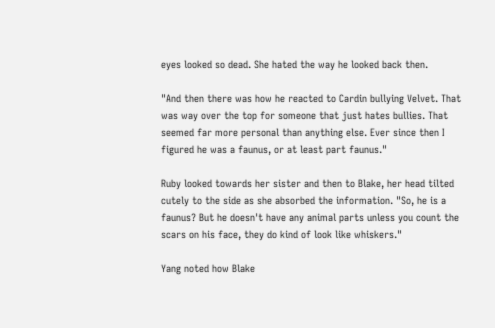eyes looked so dead. She hated the way he looked back then.

"And then there was how he reacted to Cardin bullying Velvet. That was way over the top for someone that just hates bullies. That seemed far more personal than anything else. Ever since then I figured he was a faunus, or at least part faunus."

Ruby looked towards her sister and then to Blake, her head tilted cutely to the side as she absorbed the information. "So, he is a faunus? But he doesn't have any animal parts unless you count the scars on his face, they do kind of look like whiskers."

Yang noted how Blake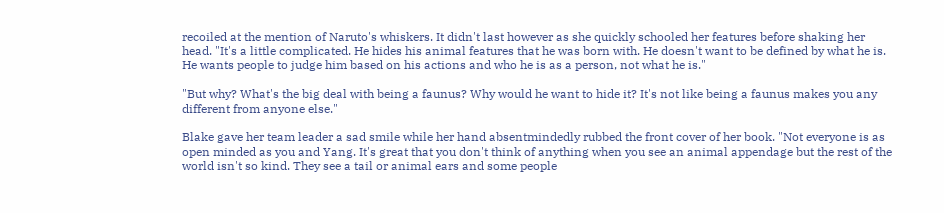recoiled at the mention of Naruto's whiskers. It didn't last however as she quickly schooled her features before shaking her head. "It's a little complicated. He hides his animal features that he was born with. He doesn't want to be defined by what he is. He wants people to judge him based on his actions and who he is as a person, not what he is."

"But why? What's the big deal with being a faunus? Why would he want to hide it? It's not like being a faunus makes you any different from anyone else."

Blake gave her team leader a sad smile while her hand absentmindedly rubbed the front cover of her book. "Not everyone is as open minded as you and Yang. It's great that you don't think of anything when you see an animal appendage but the rest of the world isn't so kind. They see a tail or animal ears and some people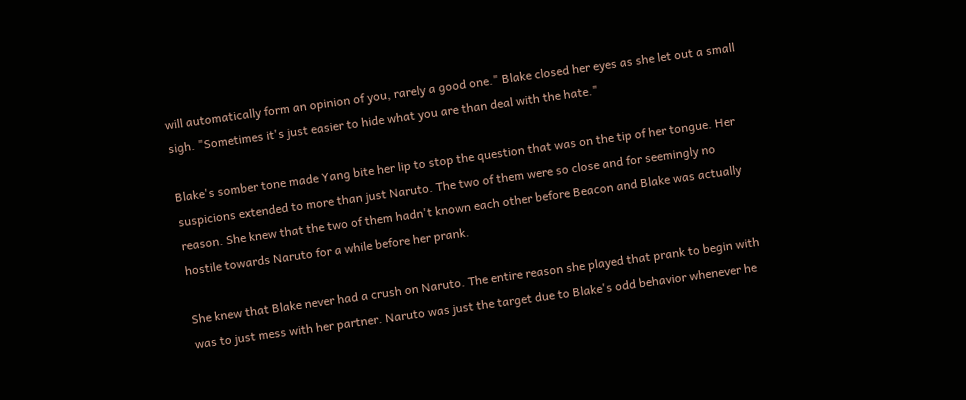will automatically form an opinion of you, rarely a good one." Blake closed her eyes as she let out a small sigh. "Sometimes it's just easier to hide what you are than deal with the hate."

Blake's somber tone made Yang bite her lip to stop the question that was on the tip of her tongue. Her suspicions extended to more than just Naruto. The two of them were so close and for seemingly no reason. She knew that the two of them hadn't known each other before Beacon and Blake was actually hostile towards Naruto for a while before her prank.

She knew that Blake never had a crush on Naruto. The entire reason she played that prank to begin with was to just mess with her partner. Naruto was just the target due to Blake's odd behavior whenever he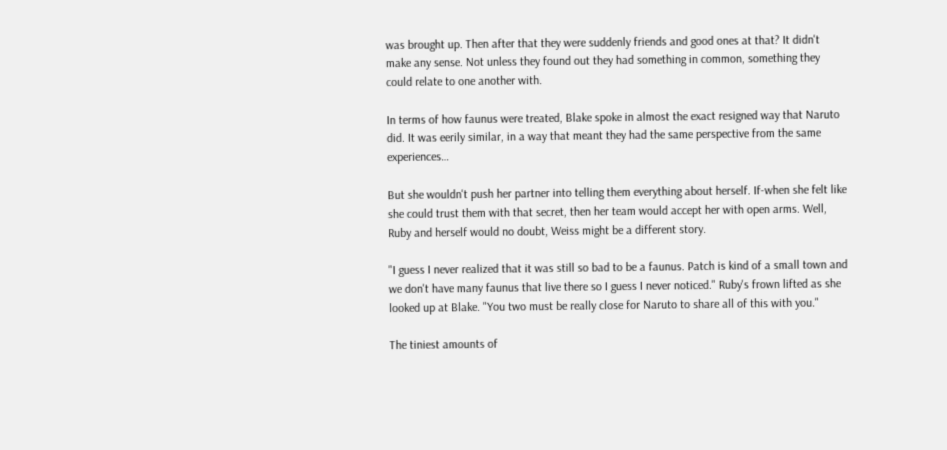was brought up. Then after that they were suddenly friends and good ones at that? It didn't make any sense. Not unless they found out they had something in common, something they could relate to one another with.

In terms of how faunus were treated, Blake spoke in almost the exact resigned way that Naruto did. It was eerily similar, in a way that meant they had the same perspective from the same experiences…

But she wouldn't push her partner into telling them everything about herself. If-when she felt like she could trust them with that secret, then her team would accept her with open arms. Well, Ruby and herself would no doubt, Weiss might be a different story.

"I guess I never realized that it was still so bad to be a faunus. Patch is kind of a small town and we don't have many faunus that live there so I guess I never noticed." Ruby's frown lifted as she looked up at Blake. "You two must be really close for Naruto to share all of this with you."

The tiniest amounts of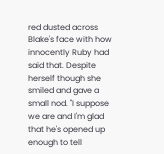red dusted across Blake's face with how innocently Ruby had said that. Despite herself though she smiled and gave a small nod. "I suppose we are and I'm glad that he's opened up enough to tell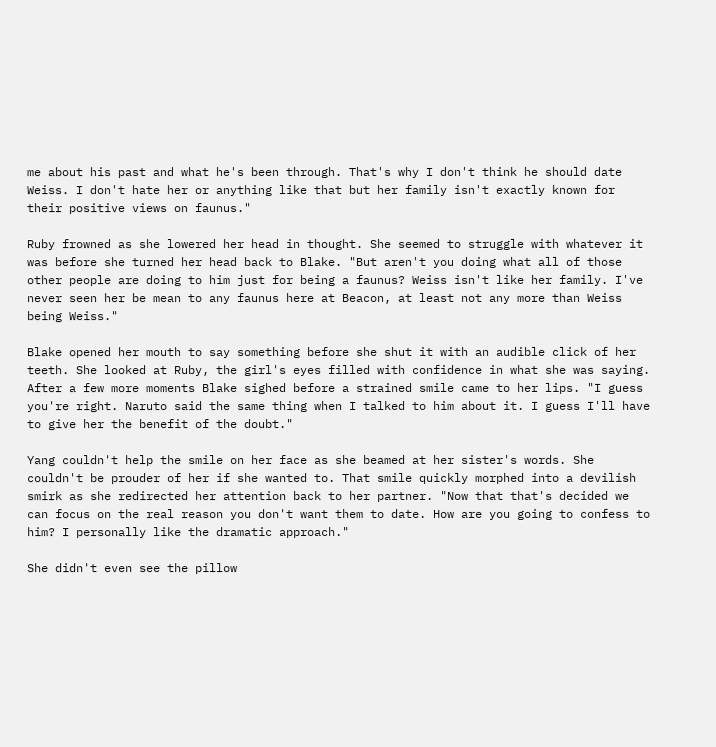me about his past and what he's been through. That's why I don't think he should date Weiss. I don't hate her or anything like that but her family isn't exactly known for their positive views on faunus."

Ruby frowned as she lowered her head in thought. She seemed to struggle with whatever it was before she turned her head back to Blake. "But aren't you doing what all of those other people are doing to him just for being a faunus? Weiss isn't like her family. I've never seen her be mean to any faunus here at Beacon, at least not any more than Weiss being Weiss."

Blake opened her mouth to say something before she shut it with an audible click of her teeth. She looked at Ruby, the girl's eyes filled with confidence in what she was saying. After a few more moments Blake sighed before a strained smile came to her lips. "I guess you're right. Naruto said the same thing when I talked to him about it. I guess I'll have to give her the benefit of the doubt."

Yang couldn't help the smile on her face as she beamed at her sister's words. She couldn't be prouder of her if she wanted to. That smile quickly morphed into a devilish smirk as she redirected her attention back to her partner. "Now that that's decided we can focus on the real reason you don't want them to date. How are you going to confess to him? I personally like the dramatic approach."

She didn't even see the pillow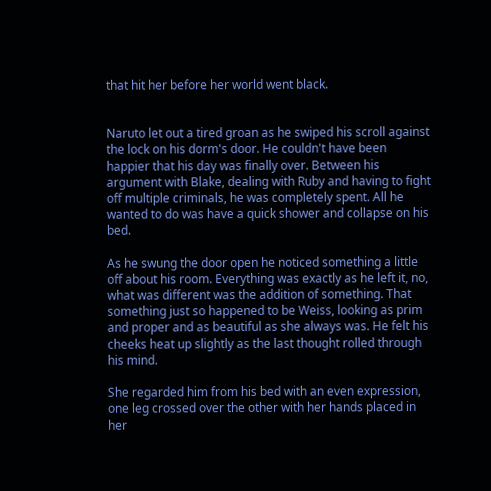that hit her before her world went black.


Naruto let out a tired groan as he swiped his scroll against the lock on his dorm's door. He couldn't have been happier that his day was finally over. Between his argument with Blake, dealing with Ruby and having to fight off multiple criminals, he was completely spent. All he wanted to do was have a quick shower and collapse on his bed.

As he swung the door open he noticed something a little off about his room. Everything was exactly as he left it, no, what was different was the addition of something. That something just so happened to be Weiss, looking as prim and proper and as beautiful as she always was. He felt his cheeks heat up slightly as the last thought rolled through his mind.

She regarded him from his bed with an even expression, one leg crossed over the other with her hands placed in her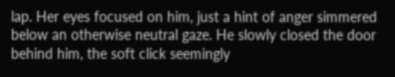lap. Her eyes focused on him, just a hint of anger simmered below an otherwise neutral gaze. He slowly closed the door behind him, the soft click seemingly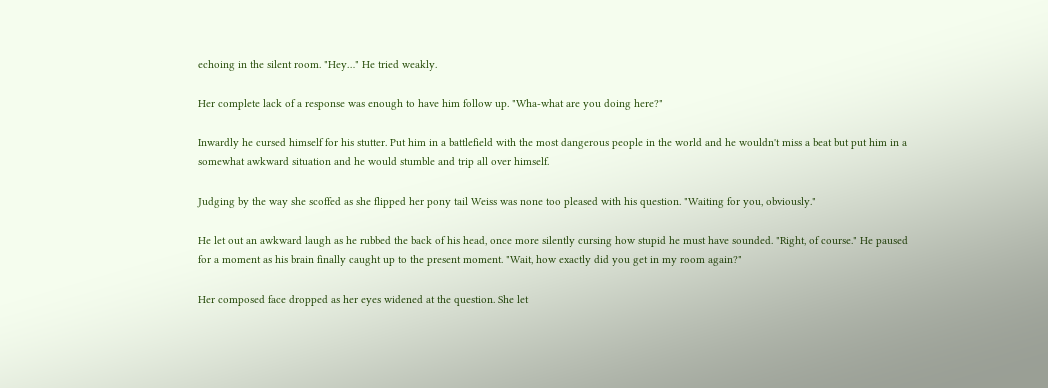echoing in the silent room. "Hey…" He tried weakly.

Her complete lack of a response was enough to have him follow up. "Wha-what are you doing here?"

Inwardly he cursed himself for his stutter. Put him in a battlefield with the most dangerous people in the world and he wouldn't miss a beat but put him in a somewhat awkward situation and he would stumble and trip all over himself.

Judging by the way she scoffed as she flipped her pony tail Weiss was none too pleased with his question. "Waiting for you, obviously."

He let out an awkward laugh as he rubbed the back of his head, once more silently cursing how stupid he must have sounded. "Right, of course." He paused for a moment as his brain finally caught up to the present moment. "Wait, how exactly did you get in my room again?"

Her composed face dropped as her eyes widened at the question. She let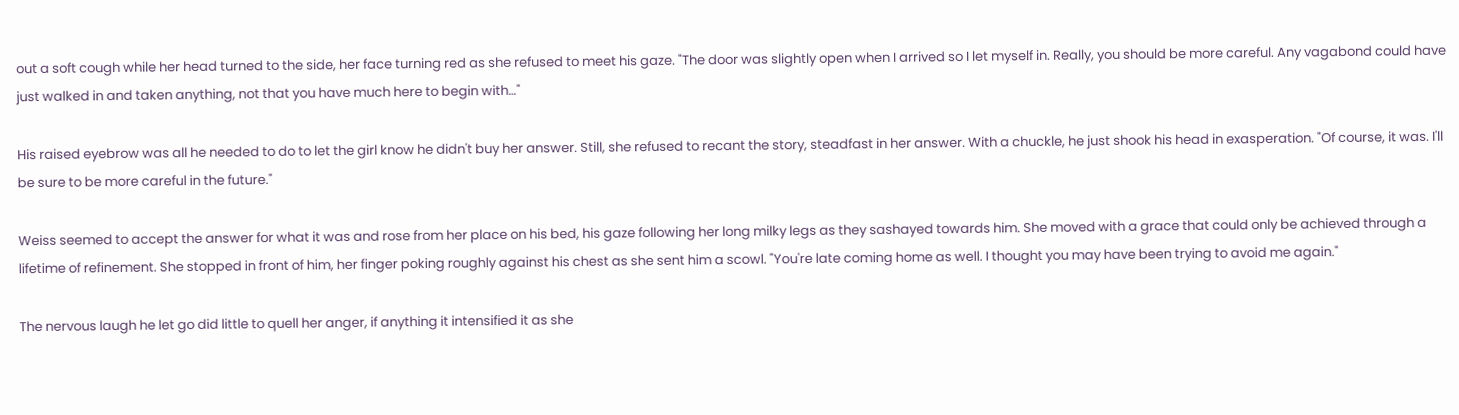out a soft cough while her head turned to the side, her face turning red as she refused to meet his gaze. "The door was slightly open when I arrived so I let myself in. Really, you should be more careful. Any vagabond could have just walked in and taken anything, not that you have much here to begin with…"

His raised eyebrow was all he needed to do to let the girl know he didn't buy her answer. Still, she refused to recant the story, steadfast in her answer. With a chuckle, he just shook his head in exasperation. "Of course, it was. I'll be sure to be more careful in the future."

Weiss seemed to accept the answer for what it was and rose from her place on his bed, his gaze following her long milky legs as they sashayed towards him. She moved with a grace that could only be achieved through a lifetime of refinement. She stopped in front of him, her finger poking roughly against his chest as she sent him a scowl. "You're late coming home as well. I thought you may have been trying to avoid me again."

The nervous laugh he let go did little to quell her anger, if anything it intensified it as she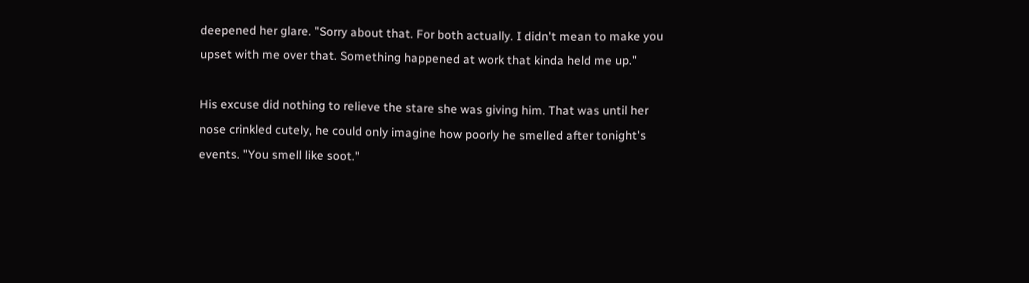deepened her glare. "Sorry about that. For both actually. I didn't mean to make you upset with me over that. Something happened at work that kinda held me up."

His excuse did nothing to relieve the stare she was giving him. That was until her nose crinkled cutely, he could only imagine how poorly he smelled after tonight's events. "You smell like soot."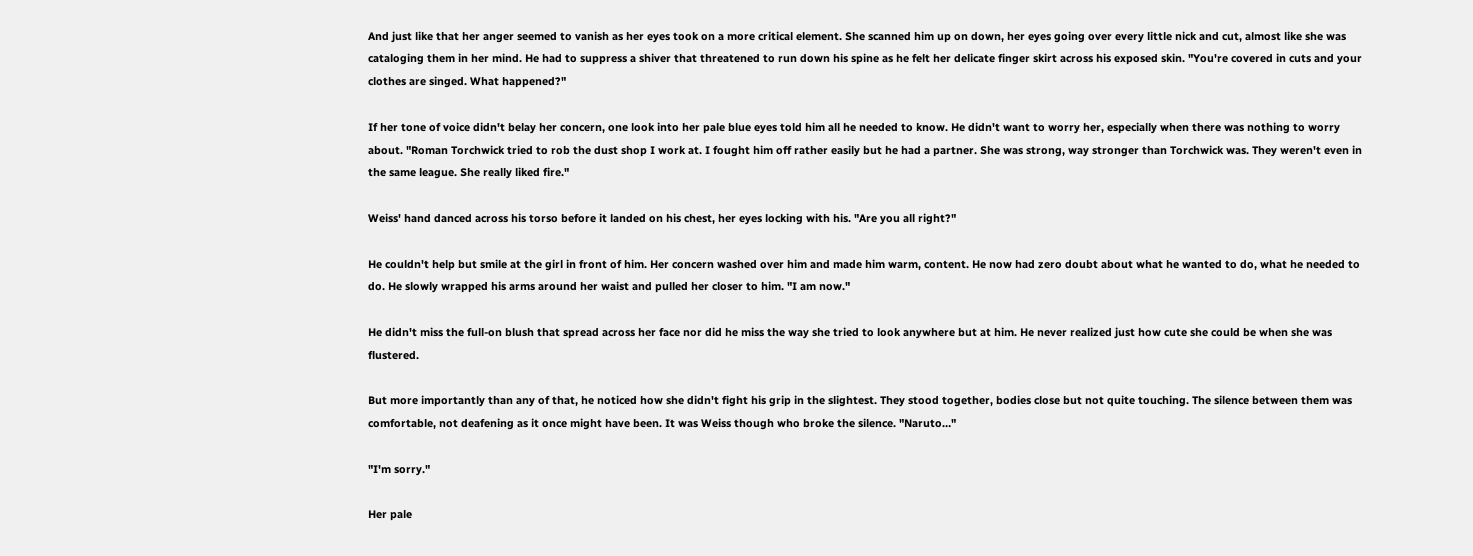And just like that her anger seemed to vanish as her eyes took on a more critical element. She scanned him up on down, her eyes going over every little nick and cut, almost like she was cataloging them in her mind. He had to suppress a shiver that threatened to run down his spine as he felt her delicate finger skirt across his exposed skin. "You're covered in cuts and your clothes are singed. What happened?"

If her tone of voice didn't belay her concern, one look into her pale blue eyes told him all he needed to know. He didn't want to worry her, especially when there was nothing to worry about. "Roman Torchwick tried to rob the dust shop I work at. I fought him off rather easily but he had a partner. She was strong, way stronger than Torchwick was. They weren't even in the same league. She really liked fire."

Weiss' hand danced across his torso before it landed on his chest, her eyes locking with his. "Are you all right?"

He couldn't help but smile at the girl in front of him. Her concern washed over him and made him warm, content. He now had zero doubt about what he wanted to do, what he needed to do. He slowly wrapped his arms around her waist and pulled her closer to him. "I am now."

He didn't miss the full-on blush that spread across her face nor did he miss the way she tried to look anywhere but at him. He never realized just how cute she could be when she was flustered.

But more importantly than any of that, he noticed how she didn't fight his grip in the slightest. They stood together, bodies close but not quite touching. The silence between them was comfortable, not deafening as it once might have been. It was Weiss though who broke the silence. "Naruto…"

"I'm sorry."

Her pale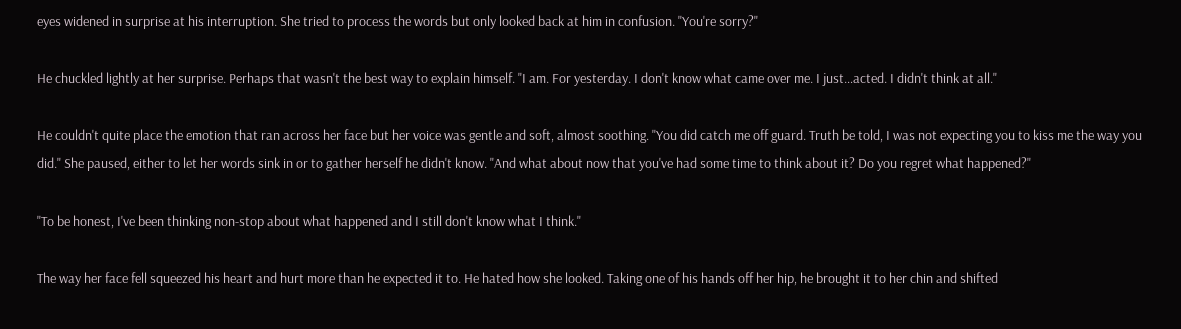eyes widened in surprise at his interruption. She tried to process the words but only looked back at him in confusion. "You're sorry?"

He chuckled lightly at her surprise. Perhaps that wasn't the best way to explain himself. "I am. For yesterday. I don't know what came over me. I just…acted. I didn't think at all."

He couldn't quite place the emotion that ran across her face but her voice was gentle and soft, almost soothing. "You did catch me off guard. Truth be told, I was not expecting you to kiss me the way you did." She paused, either to let her words sink in or to gather herself he didn't know. "And what about now that you've had some time to think about it? Do you regret what happened?"

"To be honest, I've been thinking non-stop about what happened and I still don't know what I think."

The way her face fell squeezed his heart and hurt more than he expected it to. He hated how she looked. Taking one of his hands off her hip, he brought it to her chin and shifted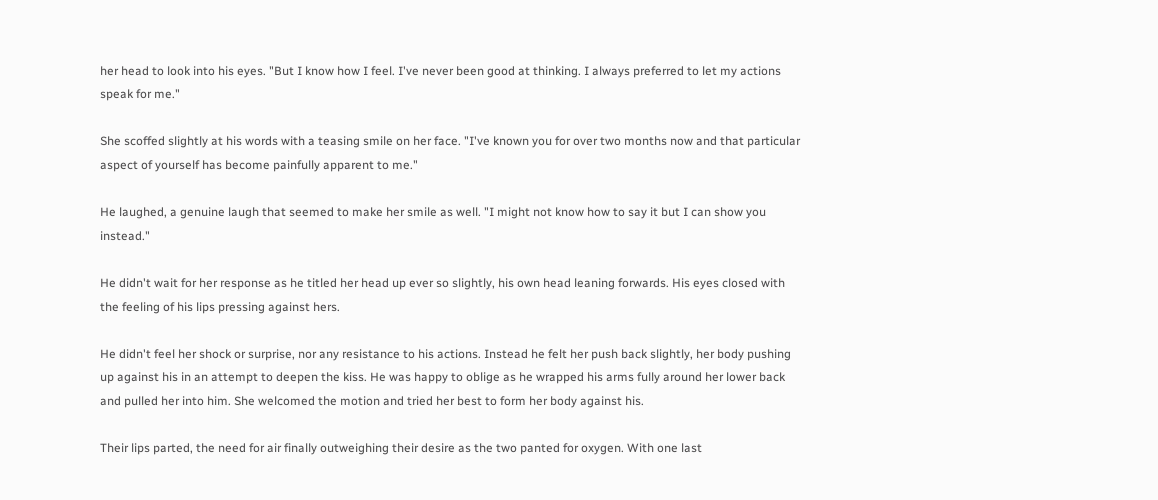her head to look into his eyes. "But I know how I feel. I've never been good at thinking. I always preferred to let my actions speak for me."

She scoffed slightly at his words with a teasing smile on her face. "I've known you for over two months now and that particular aspect of yourself has become painfully apparent to me."

He laughed, a genuine laugh that seemed to make her smile as well. "I might not know how to say it but I can show you instead."

He didn't wait for her response as he titled her head up ever so slightly, his own head leaning forwards. His eyes closed with the feeling of his lips pressing against hers.

He didn't feel her shock or surprise, nor any resistance to his actions. Instead he felt her push back slightly, her body pushing up against his in an attempt to deepen the kiss. He was happy to oblige as he wrapped his arms fully around her lower back and pulled her into him. She welcomed the motion and tried her best to form her body against his.

Their lips parted, the need for air finally outweighing their desire as the two panted for oxygen. With one last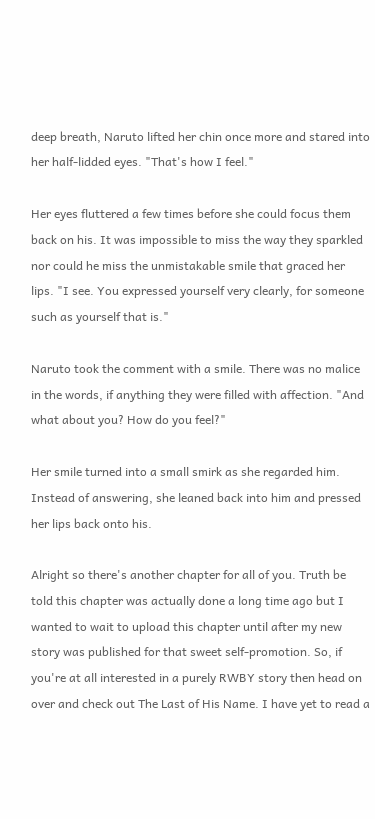deep breath, Naruto lifted her chin once more and stared into her half-lidded eyes. "That's how I feel."

Her eyes fluttered a few times before she could focus them back on his. It was impossible to miss the way they sparkled nor could he miss the unmistakable smile that graced her lips. "I see. You expressed yourself very clearly, for someone such as yourself that is."

Naruto took the comment with a smile. There was no malice in the words, if anything they were filled with affection. "And what about you? How do you feel?"

Her smile turned into a small smirk as she regarded him. Instead of answering, she leaned back into him and pressed her lips back onto his.

Alright so there's another chapter for all of you. Truth be told this chapter was actually done a long time ago but I wanted to wait to upload this chapter until after my new story was published for that sweet self-promotion. So, if you're at all interested in a purely RWBY story then head on over and check out The Last of His Name. I have yet to read a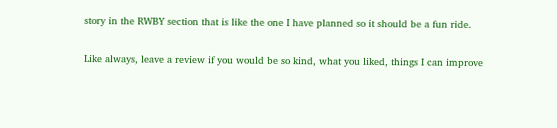story in the RWBY section that is like the one I have planned so it should be a fun ride.

Like always, leave a review if you would be so kind, what you liked, things I can improve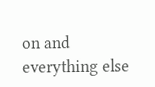on and everything else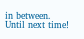in between. Until next time!